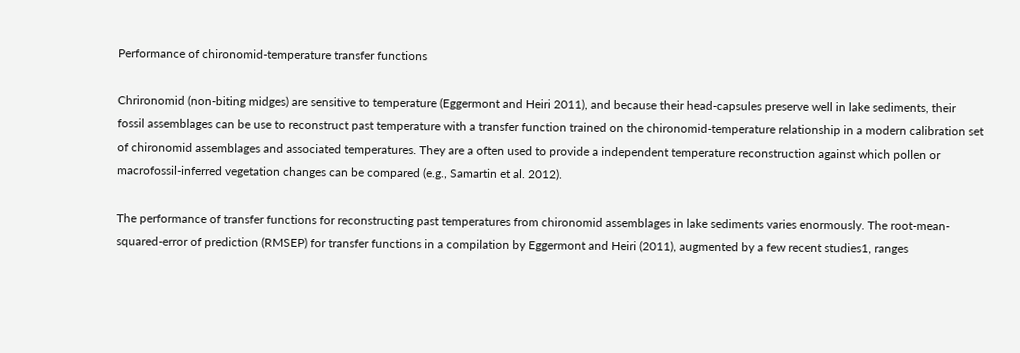Performance of chironomid-temperature transfer functions

Chrironomid (non-biting midges) are sensitive to temperature (Eggermont and Heiri 2011), and because their head-capsules preserve well in lake sediments, their fossil assemblages can be use to reconstruct past temperature with a transfer function trained on the chironomid-temperature relationship in a modern calibration set of chironomid assemblages and associated temperatures. They are a often used to provide a independent temperature reconstruction against which pollen or macrofossil-inferred vegetation changes can be compared (e.g., Samartin et al. 2012).

The performance of transfer functions for reconstructing past temperatures from chironomid assemblages in lake sediments varies enormously. The root-mean-squared-error of prediction (RMSEP) for transfer functions in a compilation by Eggermont and Heiri (2011), augmented by a few recent studies1, ranges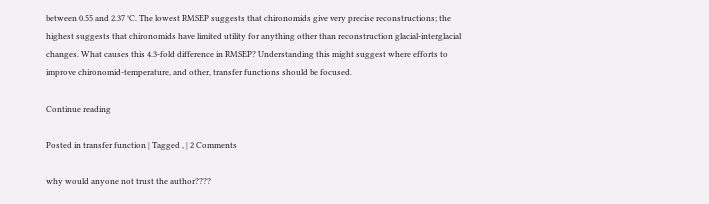between 0.55 and 2.37 °C. The lowest RMSEP suggests that chironomids give very precise reconstructions; the highest suggests that chironomids have limited utility for anything other than reconstruction glacial-interglacial changes. What causes this 4.3-fold difference in RMSEP? Understanding this might suggest where efforts to improve chironomid-temperature, and other, transfer functions should be focused.

Continue reading

Posted in transfer function | Tagged , | 2 Comments

why would anyone not trust the author????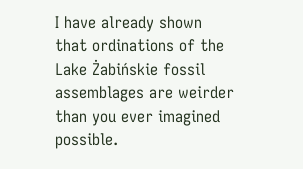I have already shown that ordinations of the Lake Żabińskie fossil assemblages are weirder than you ever imagined possible.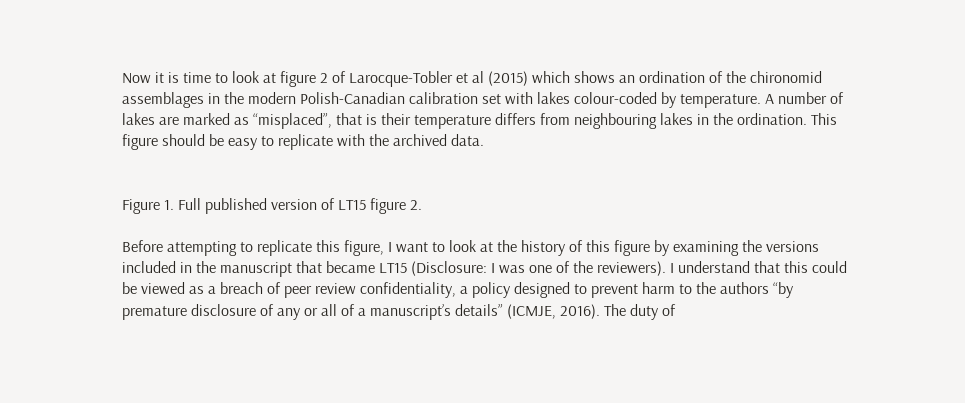Now it is time to look at figure 2 of Larocque-Tobler et al (2015) which shows an ordination of the chironomid assemblages in the modern Polish-Canadian calibration set with lakes colour-coded by temperature. A number of lakes are marked as “misplaced”, that is their temperature differs from neighbouring lakes in the ordination. This figure should be easy to replicate with the archived data.


Figure 1. Full published version of LT15 figure 2.

Before attempting to replicate this figure, I want to look at the history of this figure by examining the versions included in the manuscript that became LT15 (Disclosure: I was one of the reviewers). I understand that this could be viewed as a breach of peer review confidentiality, a policy designed to prevent harm to the authors “by premature disclosure of any or all of a manuscript’s details” (ICMJE, 2016). The duty of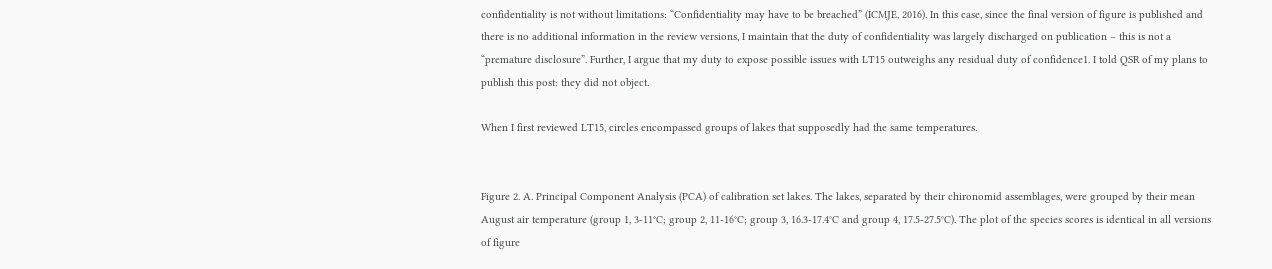confidentiality is not without limitations: “Confidentiality may have to be breached” (ICMJE, 2016). In this case, since the final version of figure is published and there is no additional information in the review versions, I maintain that the duty of confidentiality was largely discharged on publication – this is not a “premature disclosure”. Further, I argue that my duty to expose possible issues with LT15 outweighs any residual duty of confidence1. I told QSR of my plans to publish this post: they did not object.

When I first reviewed LT15, circles encompassed groups of lakes that supposedly had the same temperatures.


Figure 2. A. Principal Component Analysis (PCA) of calibration set lakes. The lakes, separated by their chironomid assemblages, were grouped by their mean August air temperature (group 1, 3-11°C; group 2, 11-16°C; group 3, 16.3-17.4°C and group 4, 17.5-27.5°C). The plot of the species scores is identical in all versions of figure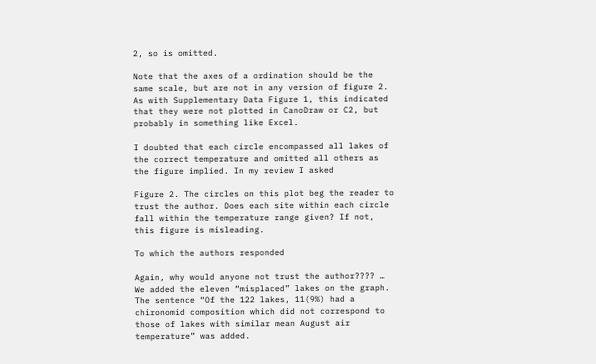2, so is omitted.

Note that the axes of a ordination should be the same scale, but are not in any version of figure 2. As with Supplementary Data Figure 1, this indicated that they were not plotted in CanoDraw or C2, but probably in something like Excel.

I doubted that each circle encompassed all lakes of the correct temperature and omitted all others as the figure implied. In my review I asked

Figure 2. The circles on this plot beg the reader to trust the author. Does each site within each circle fall within the temperature range given? If not, this figure is misleading.

To which the authors responded

Again, why would anyone not trust the author???? … We added the eleven “misplaced” lakes on the graph. The sentence “Of the 122 lakes, 11(9%) had a chironomid composition which did not correspond to those of lakes with similar mean August air temperature” was added.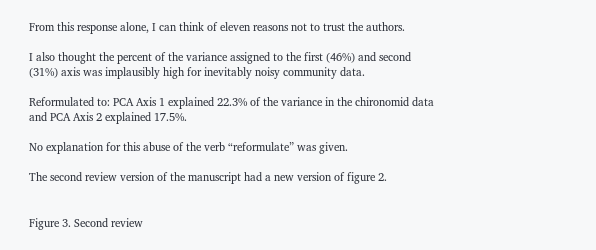From this response alone, I can think of eleven reasons not to trust the authors.

I also thought the percent of the variance assigned to the first (46%) and second (31%) axis was implausibly high for inevitably noisy community data.

Reformulated to: PCA Axis 1 explained 22.3% of the variance in the chironomid data and PCA Axis 2 explained 17.5%.

No explanation for this abuse of the verb “reformulate” was given.

The second review version of the manuscript had a new version of figure 2.


Figure 3. Second review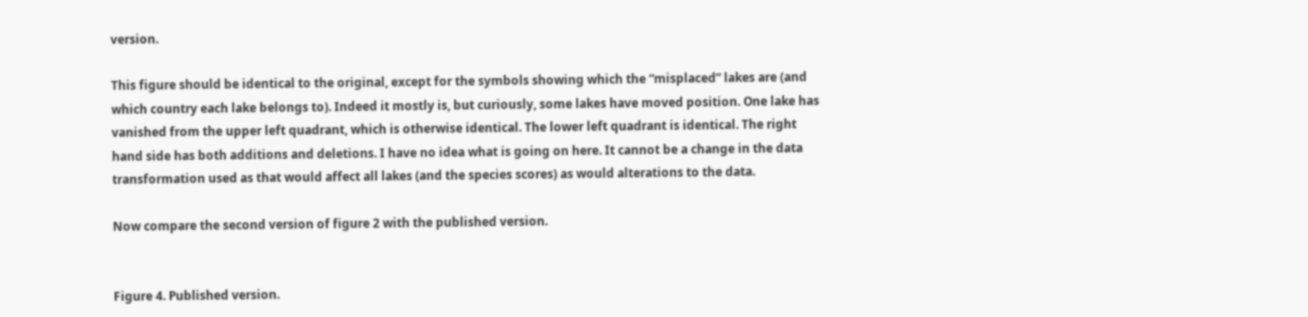version.

This figure should be identical to the original, except for the symbols showing which the “misplaced” lakes are (and which country each lake belongs to). Indeed it mostly is, but curiously, some lakes have moved position. One lake has vanished from the upper left quadrant, which is otherwise identical. The lower left quadrant is identical. The right hand side has both additions and deletions. I have no idea what is going on here. It cannot be a change in the data transformation used as that would affect all lakes (and the species scores) as would alterations to the data.

Now compare the second version of figure 2 with the published version.


Figure 4. Published version.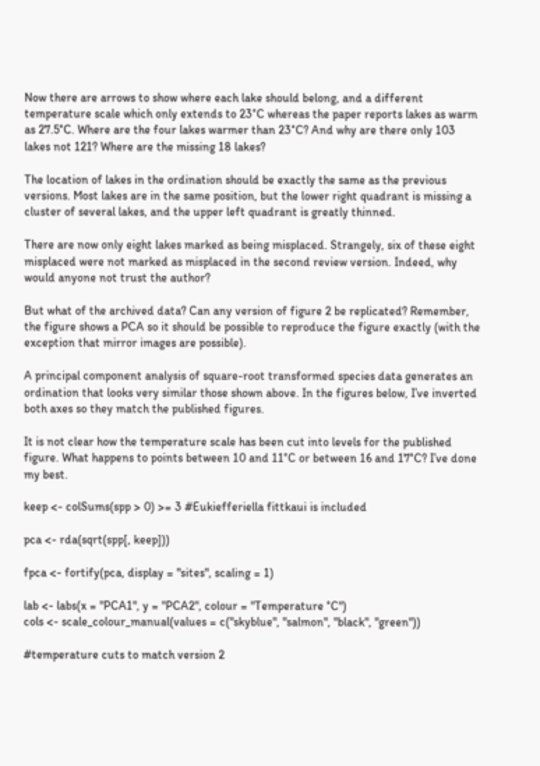Now there are arrows to show where each lake should belong, and a different temperature scale which only extends to 23°C whereas the paper reports lakes as warm as 27.5°C. Where are the four lakes warmer than 23°C? And why are there only 103 lakes not 121? Where are the missing 18 lakes?

The location of lakes in the ordination should be exactly the same as the previous versions. Most lakes are in the same position, but the lower right quadrant is missing a cluster of several lakes, and the upper left quadrant is greatly thinned.

There are now only eight lakes marked as being misplaced. Strangely, six of these eight misplaced were not marked as misplaced in the second review version. Indeed, why would anyone not trust the author?

But what of the archived data? Can any version of figure 2 be replicated? Remember, the figure shows a PCA so it should be possible to reproduce the figure exactly (with the exception that mirror images are possible).

A principal component analysis of square-root transformed species data generates an ordination that looks very similar those shown above. In the figures below, I’ve inverted both axes so they match the published figures.

It is not clear how the temperature scale has been cut into levels for the published figure. What happens to points between 10 and 11°C or between 16 and 17°C? I’ve done my best.

keep <- colSums(spp > 0) >= 3 #Eukiefferiella fittkaui is included

pca <- rda(sqrt(spp[, keep]))

fpca <- fortify(pca, display = "sites", scaling = 1)

lab <- labs(x = "PCA1", y = "PCA2", colour = "Temperature °C")
cols <- scale_colour_manual(values = c("skyblue", "salmon", "black", "green"))

#temperature cuts to match version 2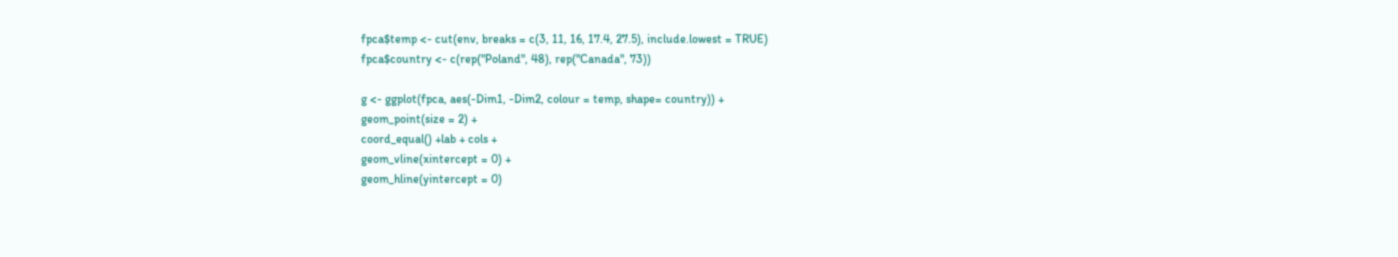fpca$temp <- cut(env, breaks = c(3, 11, 16, 17.4, 27.5), include.lowest = TRUE)
fpca$country <- c(rep("Poland", 48), rep("Canada", 73))

g <- ggplot(fpca, aes(-Dim1, -Dim2, colour = temp, shape= country)) +
geom_point(size = 2) +
coord_equal() +lab + cols +
geom_vline(xintercept = 0) +
geom_hline(yintercept = 0)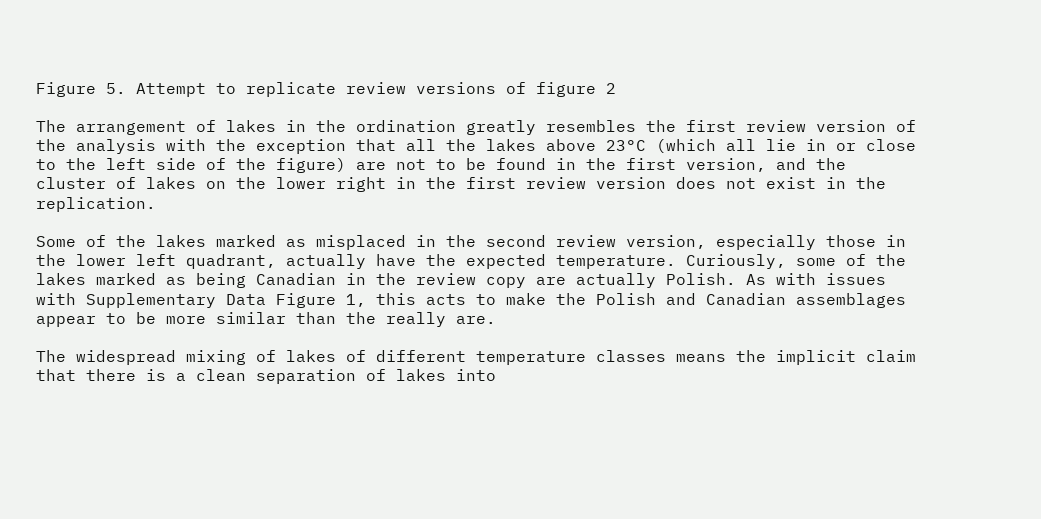Figure 5. Attempt to replicate review versions of figure 2

The arrangement of lakes in the ordination greatly resembles the first review version of the analysis with the exception that all the lakes above 23°C (which all lie in or close to the left side of the figure) are not to be found in the first version, and the cluster of lakes on the lower right in the first review version does not exist in the replication.

Some of the lakes marked as misplaced in the second review version, especially those in the lower left quadrant, actually have the expected temperature. Curiously, some of the lakes marked as being Canadian in the review copy are actually Polish. As with issues with Supplementary Data Figure 1, this acts to make the Polish and Canadian assemblages appear to be more similar than the really are.

The widespread mixing of lakes of different temperature classes means the implicit claim that there is a clean separation of lakes into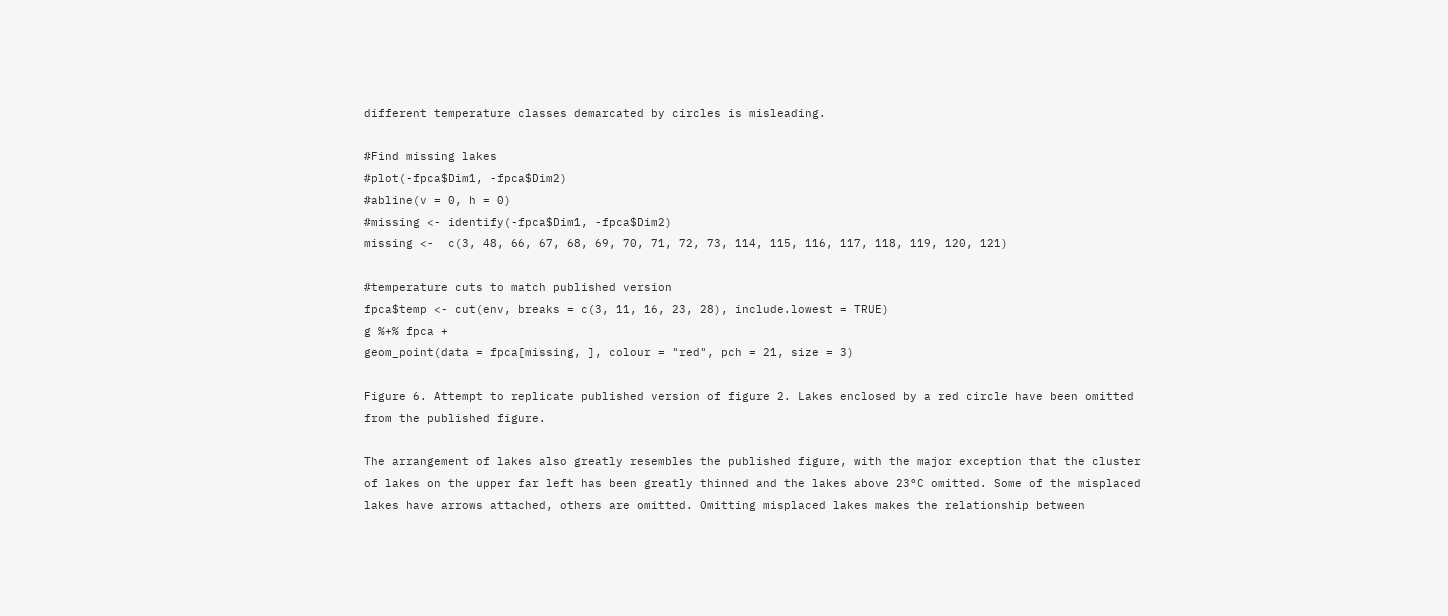different temperature classes demarcated by circles is misleading.

#Find missing lakes
#plot(-fpca$Dim1, -fpca$Dim2)
#abline(v = 0, h = 0)
#missing <- identify(-fpca$Dim1, -fpca$Dim2)
missing <-  c(3, 48, 66, 67, 68, 69, 70, 71, 72, 73, 114, 115, 116, 117, 118, 119, 120, 121)

#temperature cuts to match published version
fpca$temp <- cut(env, breaks = c(3, 11, 16, 23, 28), include.lowest = TRUE)
g %+% fpca +
geom_point(data = fpca[missing, ], colour = "red", pch = 21, size = 3)

Figure 6. Attempt to replicate published version of figure 2. Lakes enclosed by a red circle have been omitted from the published figure.

The arrangement of lakes also greatly resembles the published figure, with the major exception that the cluster of lakes on the upper far left has been greatly thinned and the lakes above 23°C omitted. Some of the misplaced lakes have arrows attached, others are omitted. Omitting misplaced lakes makes the relationship between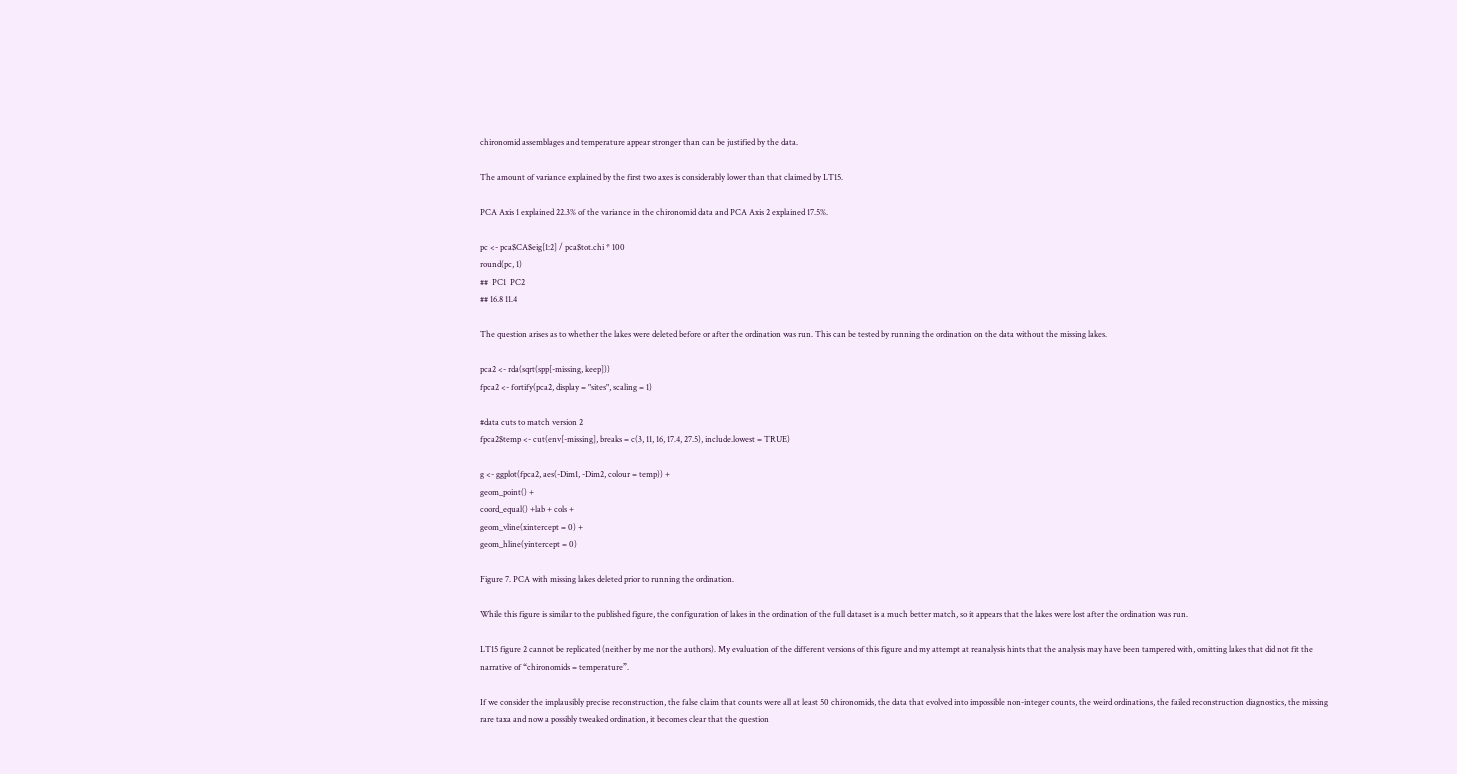chironomid assemblages and temperature appear stronger than can be justified by the data.

The amount of variance explained by the first two axes is considerably lower than that claimed by LT15.

PCA Axis 1 explained 22.3% of the variance in the chironomid data and PCA Axis 2 explained 17.5%.

pc <- pca$CA$eig[1:2] / pca$tot.chi * 100
round(pc, 1)
##  PC1  PC2
## 16.8 11.4

The question arises as to whether the lakes were deleted before or after the ordination was run. This can be tested by running the ordination on the data without the missing lakes.

pca2 <- rda(sqrt(spp[-missing, keep]))
fpca2 <- fortify(pca2, display = "sites", scaling = 1)

#data cuts to match version 2
fpca2$temp <- cut(env[-missing], breaks = c(3, 11, 16, 17.4, 27.5), include.lowest = TRUE)

g <- ggplot(fpca2, aes(-Dim1, -Dim2, colour = temp)) +
geom_point() +
coord_equal() +lab + cols +
geom_vline(xintercept = 0) +
geom_hline(yintercept = 0)

Figure 7. PCA with missing lakes deleted prior to running the ordination.

While this figure is similar to the published figure, the configuration of lakes in the ordination of the full dataset is a much better match, so it appears that the lakes were lost after the ordination was run.

LT15 figure 2 cannot be replicated (neither by me nor the authors). My evaluation of the different versions of this figure and my attempt at reanalysis hints that the analysis may have been tampered with, omitting lakes that did not fit the narrative of “chironomids = temperature”.

If we consider the implausibly precise reconstruction, the false claim that counts were all at least 50 chironomids, the data that evolved into impossible non-integer counts, the weird ordinations, the failed reconstruction diagnostics, the missing rare taxa and now a possibly tweaked ordination, it becomes clear that the question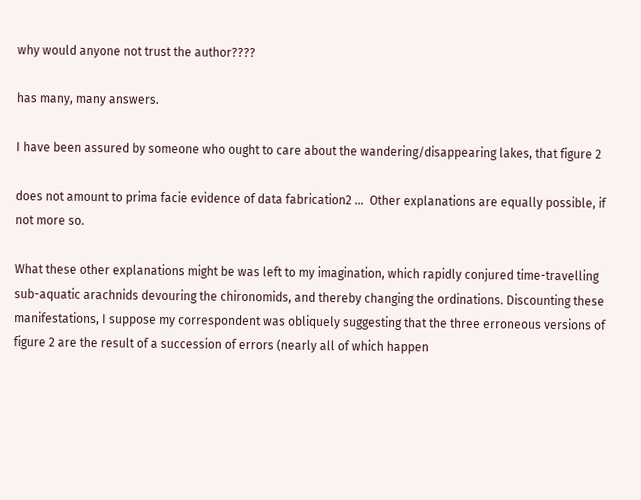why would anyone not trust the author????

has many, many answers.

I have been assured by someone who ought to care about the wandering/disappearing lakes, that figure 2

does not amount to prima facie evidence of data fabrication2 …  Other explanations are equally possible, if not more so.

What these other explanations might be was left to my imagination, which rapidly conjured time-travelling sub-aquatic arachnids devouring the chironomids, and thereby changing the ordinations. Discounting these manifestations, I suppose my correspondent was obliquely suggesting that the three erroneous versions of figure 2 are the result of a succession of errors (nearly all of which happen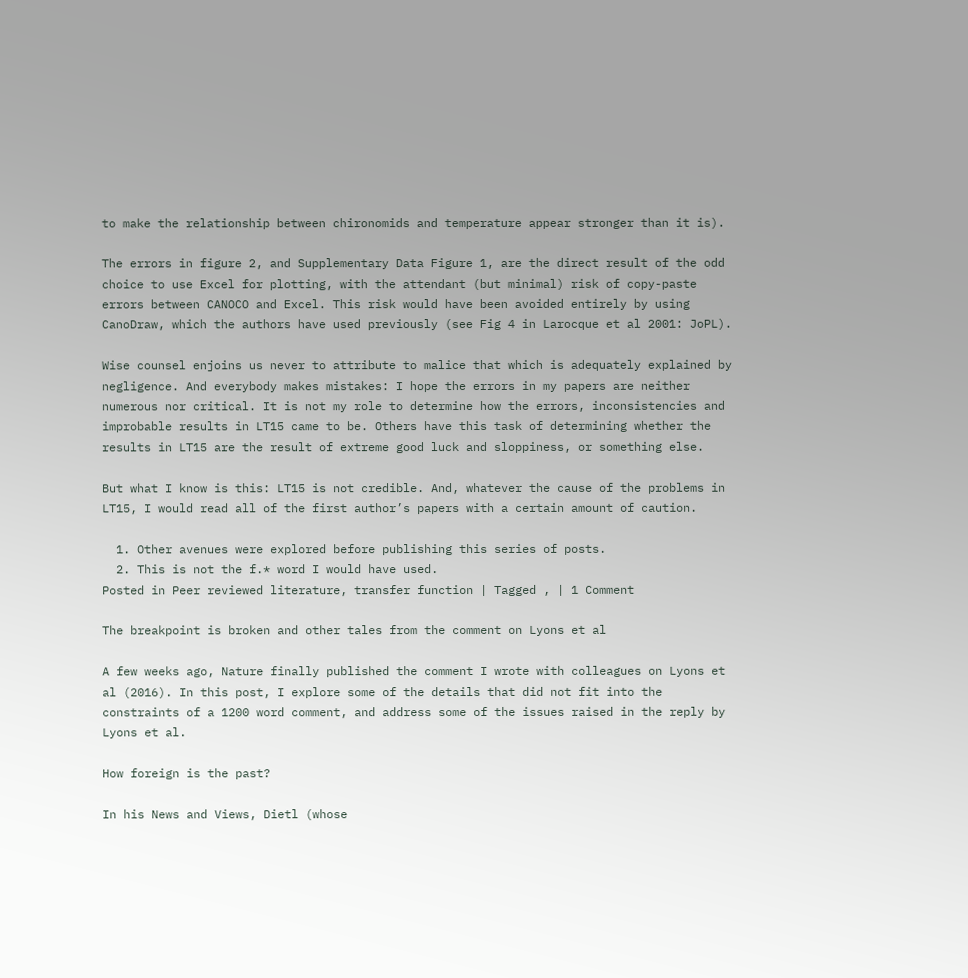to make the relationship between chironomids and temperature appear stronger than it is).

The errors in figure 2, and Supplementary Data Figure 1, are the direct result of the odd choice to use Excel for plotting, with the attendant (but minimal) risk of copy-paste errors between CANOCO and Excel. This risk would have been avoided entirely by using CanoDraw, which the authors have used previously (see Fig 4 in Larocque et al 2001: JoPL).

Wise counsel enjoins us never to attribute to malice that which is adequately explained by negligence. And everybody makes mistakes: I hope the errors in my papers are neither numerous nor critical. It is not my role to determine how the errors, inconsistencies and improbable results in LT15 came to be. Others have this task of determining whether the results in LT15 are the result of extreme good luck and sloppiness, or something else.

But what I know is this: LT15 is not credible. And, whatever the cause of the problems in LT15, I would read all of the first author’s papers with a certain amount of caution.

  1. Other avenues were explored before publishing this series of posts.
  2. This is not the f.* word I would have used.
Posted in Peer reviewed literature, transfer function | Tagged , | 1 Comment

The breakpoint is broken and other tales from the comment on Lyons et al

A few weeks ago, Nature finally published the comment I wrote with colleagues on Lyons et al (2016). In this post, I explore some of the details that did not fit into the constraints of a 1200 word comment, and address some of the issues raised in the reply by Lyons et al.

How foreign is the past?

In his News and Views, Dietl (whose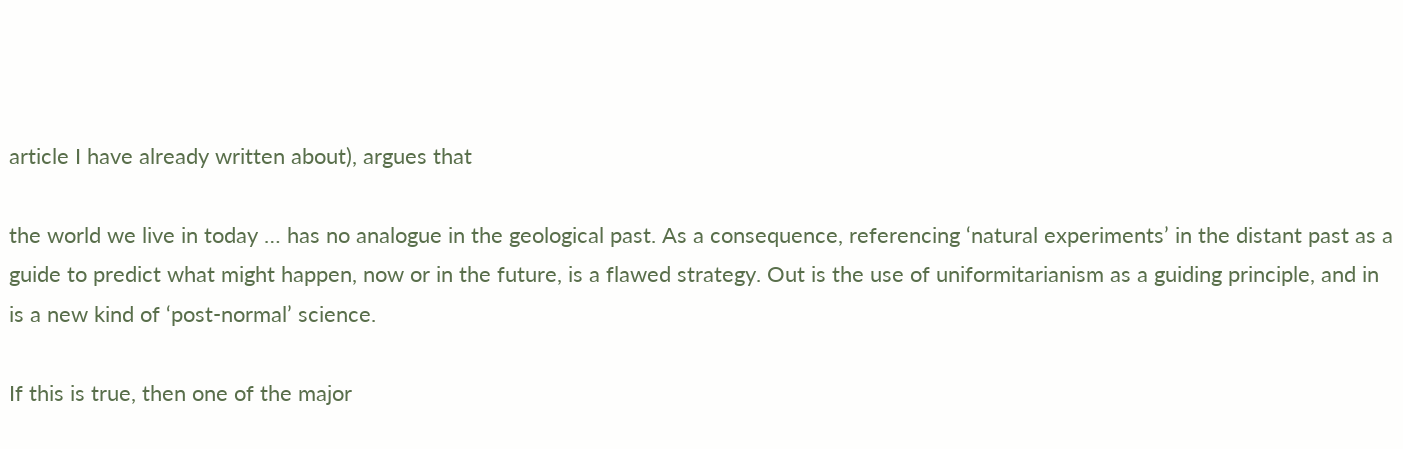article I have already written about), argues that

the world we live in today … has no analogue in the geological past. As a consequence, referencing ‘natural experiments’ in the distant past as a guide to predict what might happen, now or in the future, is a flawed strategy. Out is the use of uniformitarianism as a guiding principle, and in is a new kind of ‘post-normal’ science.

If this is true, then one of the major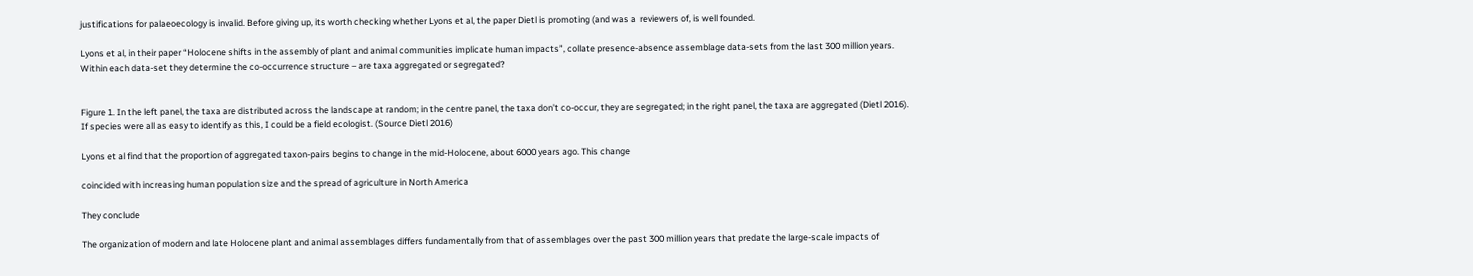justifications for palaeoecology is invalid. Before giving up, its worth checking whether Lyons et al, the paper Dietl is promoting (and was a  reviewers of, is well founded.

Lyons et al, in their paper “Holocene shifts in the assembly of plant and animal communities implicate human impacts”, collate presence-absence assemblage data-sets from the last 300 million years. Within each data-set they determine the co-occurrence structure – are taxa aggregated or segregated?


Figure 1. In the left panel, the taxa are distributed across the landscape at random; in the centre panel, the taxa don’t co-occur, they are segregated; in the right panel, the taxa are aggregated (Dietl 2016). If species were all as easy to identify as this, I could be a field ecologist. (Source Dietl 2016)

Lyons et al find that the proportion of aggregated taxon-pairs begins to change in the mid-Holocene, about 6000 years ago. This change

coincided with increasing human population size and the spread of agriculture in North America

They conclude

The organization of modern and late Holocene plant and animal assemblages differs fundamentally from that of assemblages over the past 300 million years that predate the large-scale impacts of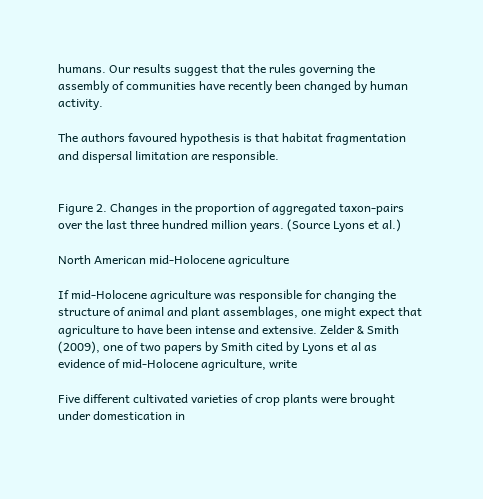humans. Our results suggest that the rules governing the assembly of communities have recently been changed by human activity.

The authors favoured hypothesis is that habitat fragmentation and dispersal limitation are responsible.


Figure 2. Changes in the proportion of aggregated taxon-pairs over the last three hundred million years. (Source Lyons et al.)

North American mid-Holocene agriculture

If mid-Holocene agriculture was responsible for changing the structure of animal and plant assemblages, one might expect that agriculture to have been intense and extensive. Zelder & Smith (2009), one of two papers by Smith cited by Lyons et al as evidence of mid-Holocene agriculture, write

Five different cultivated varieties of crop plants were brought under domestication in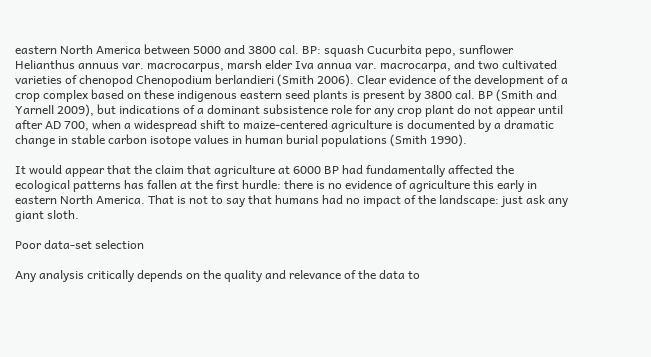eastern North America between 5000 and 3800 cal. BP: squash Cucurbita pepo, sunflower Helianthus annuus var. macrocarpus, marsh elder Iva annua var. macrocarpa, and two cultivated varieties of chenopod Chenopodium berlandieri (Smith 2006). Clear evidence of the development of a crop complex based on these indigenous eastern seed plants is present by 3800 cal. BP (Smith and Yarnell 2009), but indications of a dominant subsistence role for any crop plant do not appear until after AD 700, when a widespread shift to maize‐centered agriculture is documented by a dramatic change in stable carbon isotope values in human burial populations (Smith 1990).

It would appear that the claim that agriculture at 6000 BP had fundamentally affected the ecological patterns has fallen at the first hurdle: there is no evidence of agriculture this early in eastern North America. That is not to say that humans had no impact of the landscape: just ask any giant sloth.

Poor data-set selection

Any analysis critically depends on the quality and relevance of the data to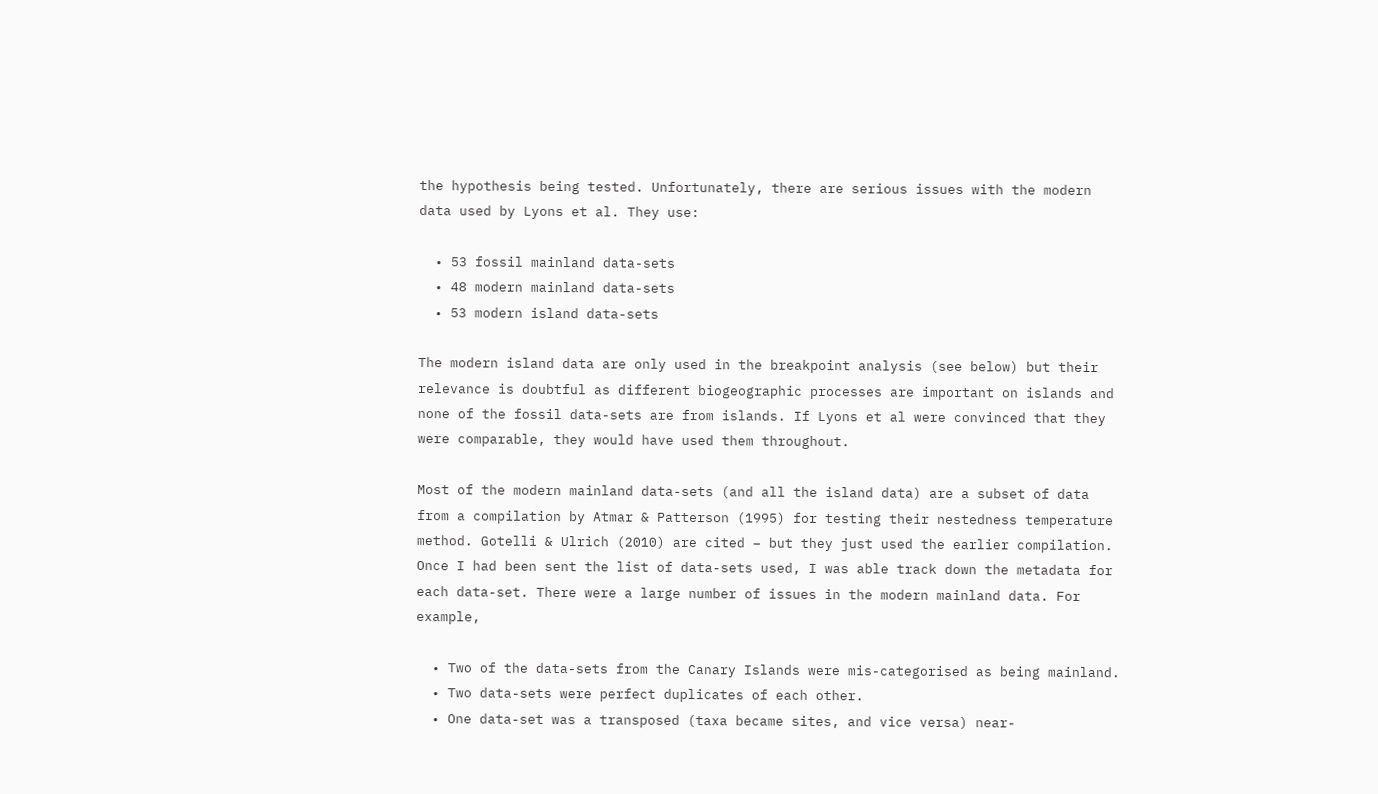the hypothesis being tested. Unfortunately, there are serious issues with the modern data used by Lyons et al. They use:

  • 53 fossil mainland data-sets
  • 48 modern mainland data-sets
  • 53 modern island data-sets

The modern island data are only used in the breakpoint analysis (see below) but their relevance is doubtful as different biogeographic processes are important on islands and none of the fossil data-sets are from islands. If Lyons et al were convinced that they were comparable, they would have used them throughout.

Most of the modern mainland data-sets (and all the island data) are a subset of data from a compilation by Atmar & Patterson (1995) for testing their nestedness temperature method. Gotelli & Ulrich (2010) are cited – but they just used the earlier compilation. Once I had been sent the list of data-sets used, I was able track down the metadata for each data-set. There were a large number of issues in the modern mainland data. For example,

  • Two of the data-sets from the Canary Islands were mis-categorised as being mainland.
  • Two data-sets were perfect duplicates of each other.
  • One data-set was a transposed (taxa became sites, and vice versa) near-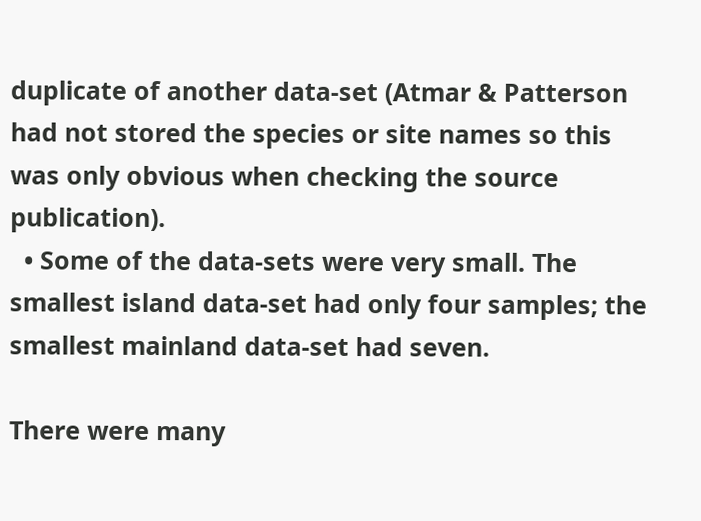duplicate of another data-set (Atmar & Patterson had not stored the species or site names so this was only obvious when checking the source publication).
  • Some of the data-sets were very small. The smallest island data-set had only four samples; the smallest mainland data-set had seven.

There were many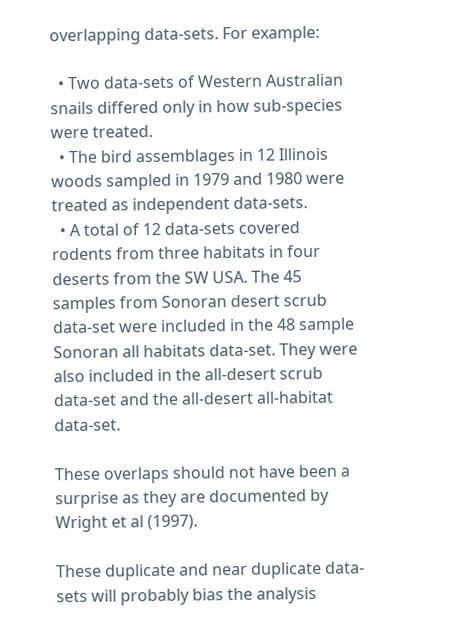overlapping data-sets. For example:

  • Two data-sets of Western Australian snails differed only in how sub-species were treated.
  • The bird assemblages in 12 Illinois woods sampled in 1979 and 1980 were treated as independent data-sets.
  • A total of 12 data-sets covered rodents from three habitats in four deserts from the SW USA. The 45 samples from Sonoran desert scrub data-set were included in the 48 sample Sonoran all habitats data-set. They were also included in the all-desert scrub data-set and the all-desert all-habitat data-set.

These overlaps should not have been a surprise as they are documented by Wright et al (1997).

These duplicate and near duplicate data-sets will probably bias the analysis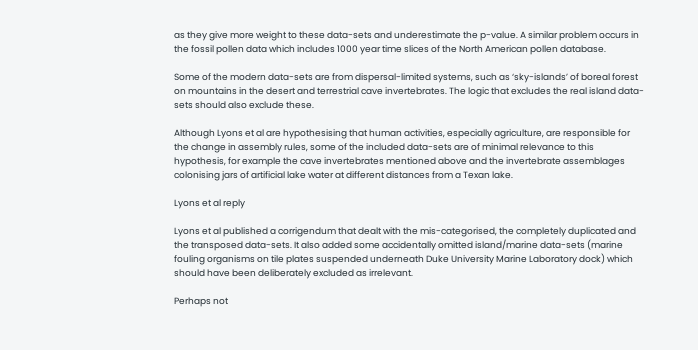as they give more weight to these data-sets and underestimate the p-value. A similar problem occurs in the fossil pollen data which includes 1000 year time slices of the North American pollen database.

Some of the modern data-sets are from dispersal-limited systems, such as ‘sky-islands’ of boreal forest on mountains in the desert and terrestrial cave invertebrates. The logic that excludes the real island data-sets should also exclude these.

Although Lyons et al are hypothesising that human activities, especially agriculture, are responsible for the change in assembly rules, some of the included data-sets are of minimal relevance to this hypothesis, for example the cave invertebrates mentioned above and the invertebrate assemblages colonising jars of artificial lake water at different distances from a Texan lake.

Lyons et al reply

Lyons et al published a corrigendum that dealt with the mis-categorised, the completely duplicated and the transposed data-sets. It also added some accidentally omitted island/marine data-sets (marine fouling organisms on tile plates suspended underneath Duke University Marine Laboratory dock) which should have been deliberately excluded as irrelevant.

Perhaps not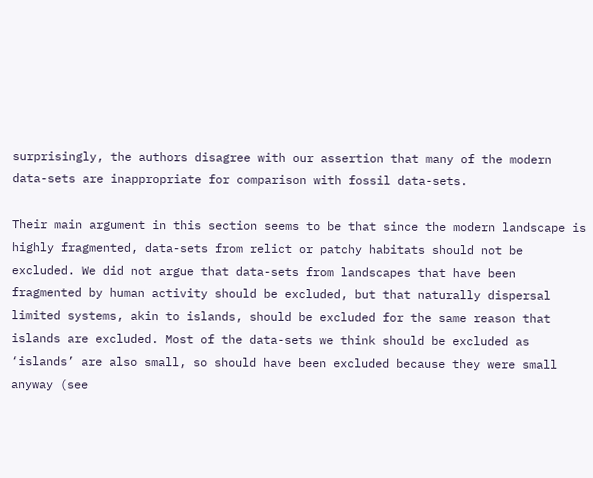surprisingly, the authors disagree with our assertion that many of the modern data-sets are inappropriate for comparison with fossil data-sets.

Their main argument in this section seems to be that since the modern landscape is highly fragmented, data-sets from relict or patchy habitats should not be excluded. We did not argue that data-sets from landscapes that have been fragmented by human activity should be excluded, but that naturally dispersal limited systems, akin to islands, should be excluded for the same reason that islands are excluded. Most of the data-sets we think should be excluded as ‘islands’ are also small, so should have been excluded because they were small anyway (see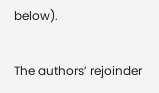below).

The authors’ rejoinder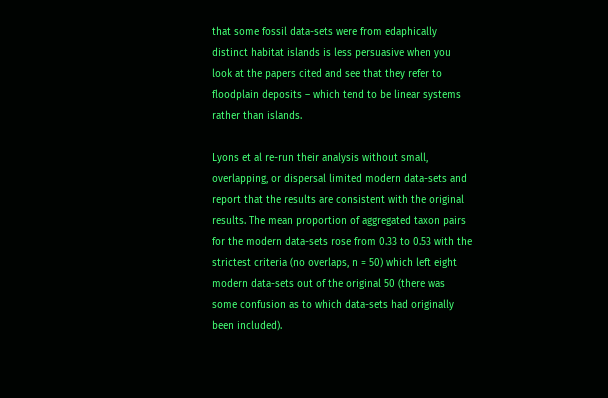that some fossil data-sets were from edaphically distinct habitat islands is less persuasive when you look at the papers cited and see that they refer to floodplain deposits – which tend to be linear systems rather than islands.

Lyons et al re-run their analysis without small, overlapping, or dispersal limited modern data-sets and report that the results are consistent with the original results. The mean proportion of aggregated taxon pairs for the modern data-sets rose from 0.33 to 0.53 with the strictest criteria (no overlaps, n = 50) which left eight modern data-sets out of the original 50 (there was some confusion as to which data-sets had originally been included).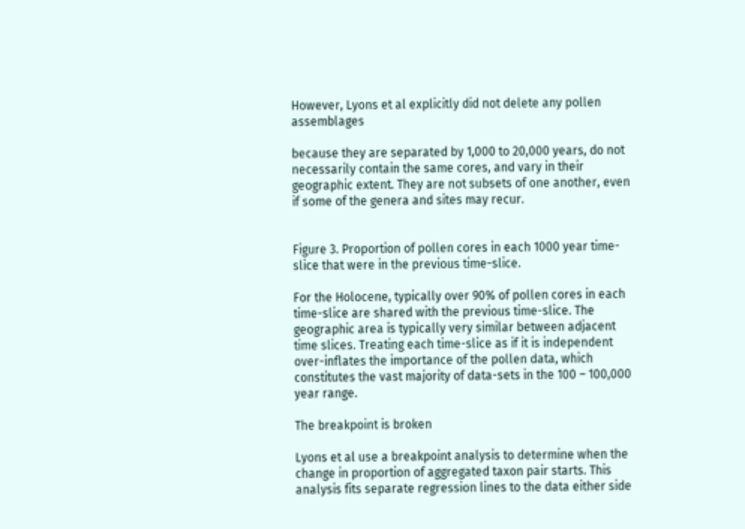However, Lyons et al explicitly did not delete any pollen assemblages

because they are separated by 1,000 to 20,000 years, do not necessarily contain the same cores, and vary in their geographic extent. They are not subsets of one another, even if some of the genera and sites may recur.


Figure 3. Proportion of pollen cores in each 1000 year time-slice that were in the previous time-slice.

For the Holocene, typically over 90% of pollen cores in each time-slice are shared with the previous time-slice. The geographic area is typically very similar between adjacent time slices. Treating each time-slice as if it is independent over-inflates the importance of the pollen data, which constitutes the vast majority of data-sets in the 100 – 100,000 year range.

The breakpoint is broken

Lyons et al use a breakpoint analysis to determine when the change in proportion of aggregated taxon pair starts. This analysis fits separate regression lines to the data either side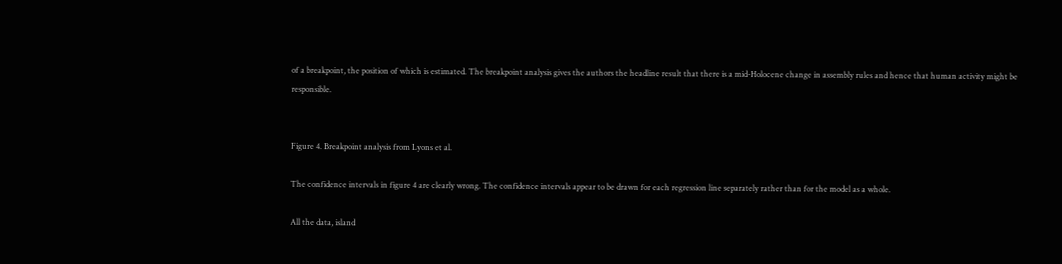of a breakpoint, the position of which is estimated. The breakpoint analysis gives the authors the headline result that there is a mid-Holocene change in assembly rules and hence that human activity might be responsible.


Figure 4. Breakpoint analysis from Lyons et al.

The confidence intervals in figure 4 are clearly wrong. The confidence intervals appear to be drawn for each regression line separately rather than for the model as a whole.

All the data, island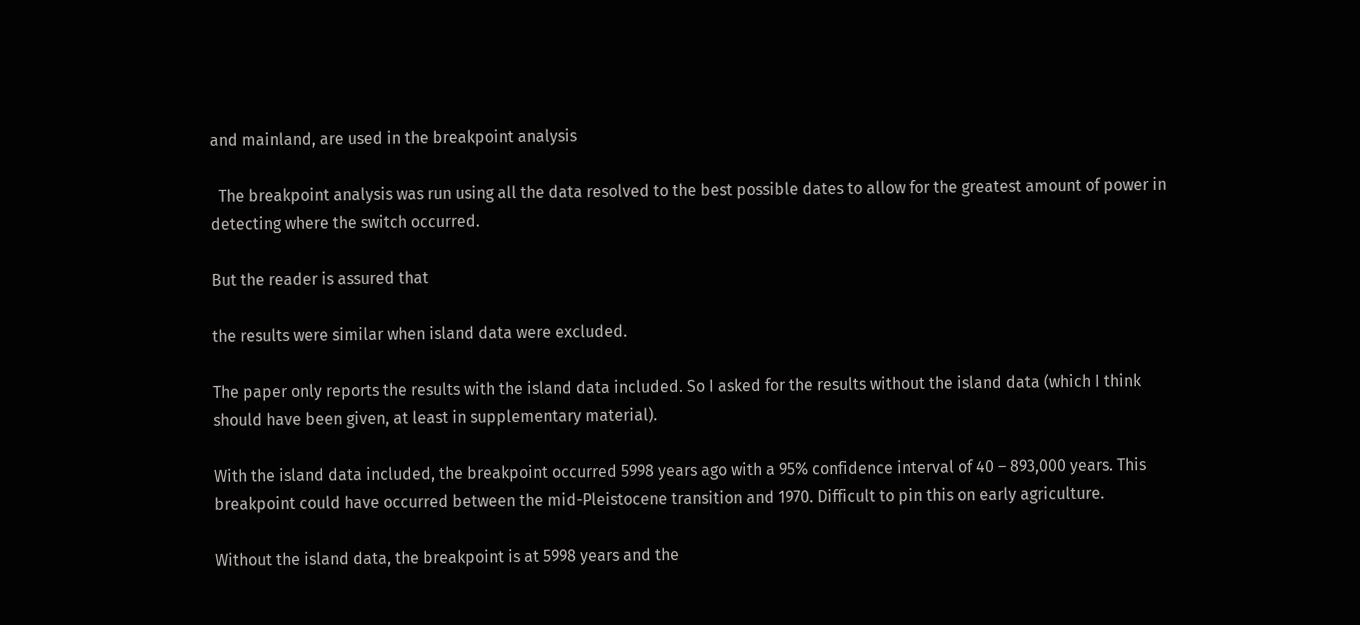and mainland, are used in the breakpoint analysis

  The breakpoint analysis was run using all the data resolved to the best possible dates to allow for the greatest amount of power in detecting where the switch occurred.

But the reader is assured that

the results were similar when island data were excluded.

The paper only reports the results with the island data included. So I asked for the results without the island data (which I think should have been given, at least in supplementary material).

With the island data included, the breakpoint occurred 5998 years ago with a 95% confidence interval of 40 – 893,000 years. This breakpoint could have occurred between the mid-Pleistocene transition and 1970. Difficult to pin this on early agriculture.

Without the island data, the breakpoint is at 5998 years and the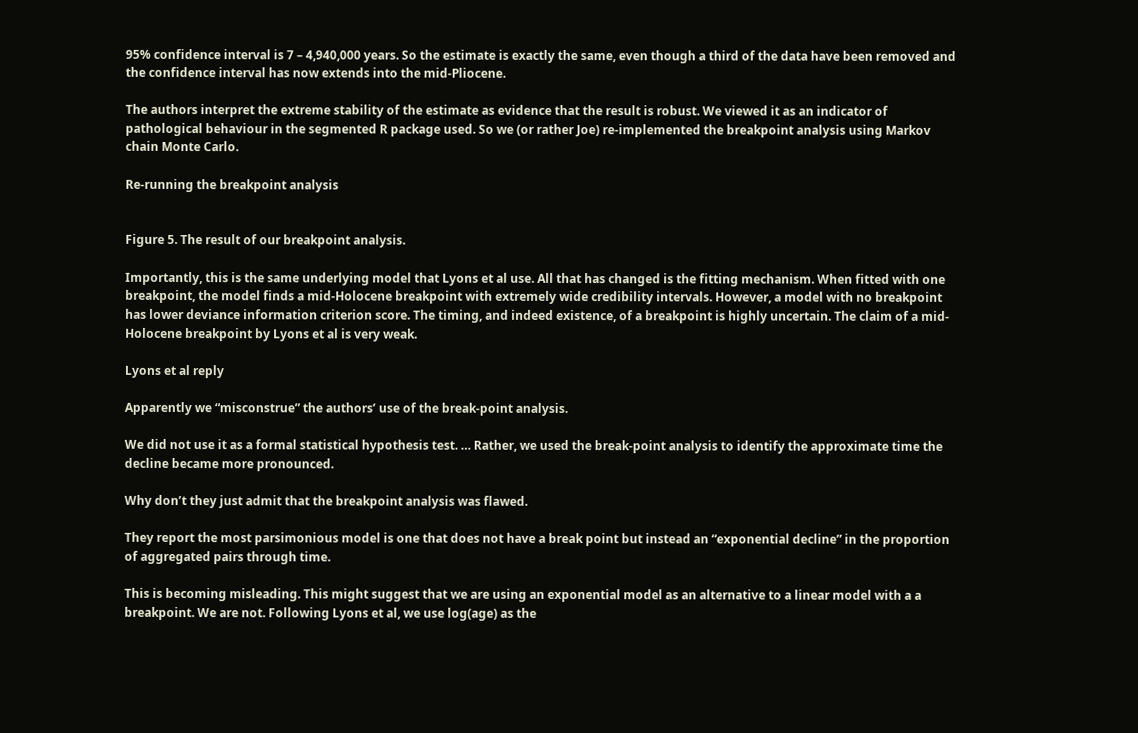95% confidence interval is 7 – 4,940,000 years. So the estimate is exactly the same, even though a third of the data have been removed and the confidence interval has now extends into the mid-Pliocene.

The authors interpret the extreme stability of the estimate as evidence that the result is robust. We viewed it as an indicator of pathological behaviour in the segmented R package used. So we (or rather Joe) re-implemented the breakpoint analysis using Markov chain Monte Carlo.

Re-running the breakpoint analysis


Figure 5. The result of our breakpoint analysis.

Importantly, this is the same underlying model that Lyons et al use. All that has changed is the fitting mechanism. When fitted with one breakpoint, the model finds a mid-Holocene breakpoint with extremely wide credibility intervals. However, a model with no breakpoint has lower deviance information criterion score. The timing, and indeed existence, of a breakpoint is highly uncertain. The claim of a mid-Holocene breakpoint by Lyons et al is very weak.

Lyons et al reply

Apparently we “misconstrue” the authors’ use of the break-point analysis.

We did not use it as a formal statistical hypothesis test. … Rather, we used the break-point analysis to identify the approximate time the decline became more pronounced.

Why don’t they just admit that the breakpoint analysis was flawed.

They report the most parsimonious model is one that does not have a break point but instead an “exponential decline” in the proportion of aggregated pairs through time.

This is becoming misleading. This might suggest that we are using an exponential model as an alternative to a linear model with a a breakpoint. We are not. Following Lyons et al, we use log(age) as the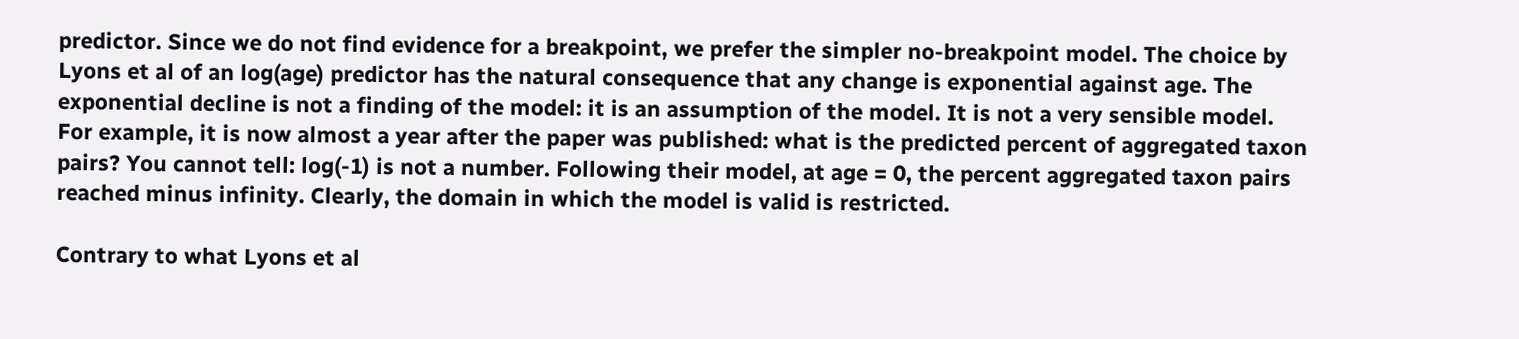predictor. Since we do not find evidence for a breakpoint, we prefer the simpler no-breakpoint model. The choice by Lyons et al of an log(age) predictor has the natural consequence that any change is exponential against age. The exponential decline is not a finding of the model: it is an assumption of the model. It is not a very sensible model. For example, it is now almost a year after the paper was published: what is the predicted percent of aggregated taxon pairs? You cannot tell: log(-1) is not a number. Following their model, at age = 0, the percent aggregated taxon pairs reached minus infinity. Clearly, the domain in which the model is valid is restricted.

Contrary to what Lyons et al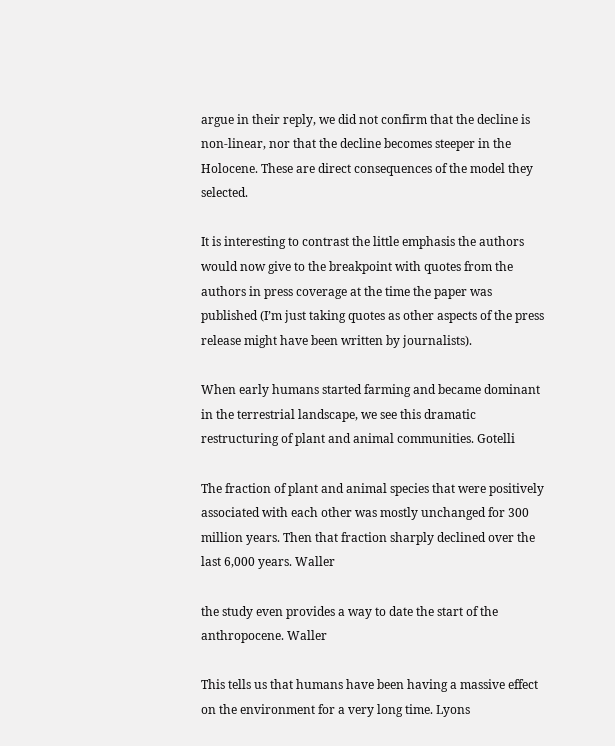argue in their reply, we did not confirm that the decline is non-linear, nor that the decline becomes steeper in the Holocene. These are direct consequences of the model they selected.

It is interesting to contrast the little emphasis the authors would now give to the breakpoint with quotes from the authors in press coverage at the time the paper was published (I’m just taking quotes as other aspects of the press release might have been written by journalists).

When early humans started farming and became dominant in the terrestrial landscape, we see this dramatic restructuring of plant and animal communities. Gotelli

The fraction of plant and animal species that were positively associated with each other was mostly unchanged for 300 million years. Then that fraction sharply declined over the last 6,000 years. Waller

the study even provides a way to date the start of the anthropocene. Waller

This tells us that humans have been having a massive effect on the environment for a very long time. Lyons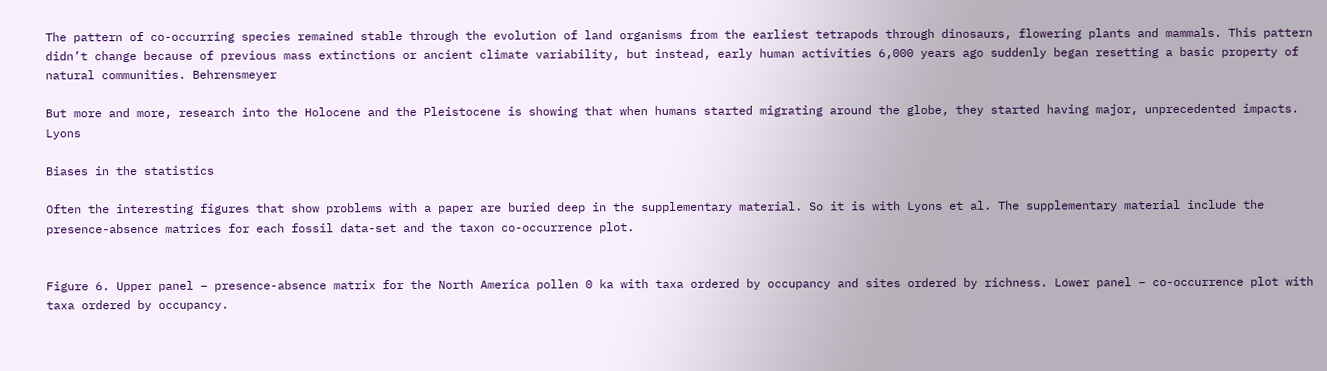The pattern of co-occurring species remained stable through the evolution of land organisms from the earliest tetrapods through dinosaurs, flowering plants and mammals. This pattern didn’t change because of previous mass extinctions or ancient climate variability, but instead, early human activities 6,000 years ago suddenly began resetting a basic property of natural communities. Behrensmeyer

But more and more, research into the Holocene and the Pleistocene is showing that when humans started migrating around the globe, they started having major, unprecedented impacts. Lyons

Biases in the statistics

Often the interesting figures that show problems with a paper are buried deep in the supplementary material. So it is with Lyons et al. The supplementary material include the presence-absence matrices for each fossil data-set and the taxon co-occurrence plot.


Figure 6. Upper panel – presence-absence matrix for the North America pollen 0 ka with taxa ordered by occupancy and sites ordered by richness. Lower panel – co-occurrence plot with taxa ordered by occupancy.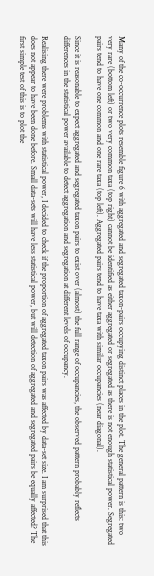Many of the co-occurrence plots resemble figure 6 with aggregated and segregated taxon-pairs occupying distinct places in the plot. The general pattern is this: two very rare (bottom left) or two very common taxa (top right) cannot be identified as either aggregated or segregated as there is not enough statistical power. Segregated pairs tend to have one common and one rare taxa (top left). Aggregated pairs tend to have taxa with similar occupancies (near diagonal).

Since it is reasonable to expect aggregated and segregated taxon pairs to exist over (almost) the full range of occupancies, the observed pattern probably reflects differences in the statistical power available to detect aggregation and segregation at different levels of occupancy.

Realising there were problems with statistical power, I decided to check if the proportion of aggregated taxon pairs was affected by data-set size. I am surprised that this does not appear to have been done before. Small data-sets will have less statistical power, but will detection of aggregated and segregated pairs be equally affected? The first simple test of this is to plot the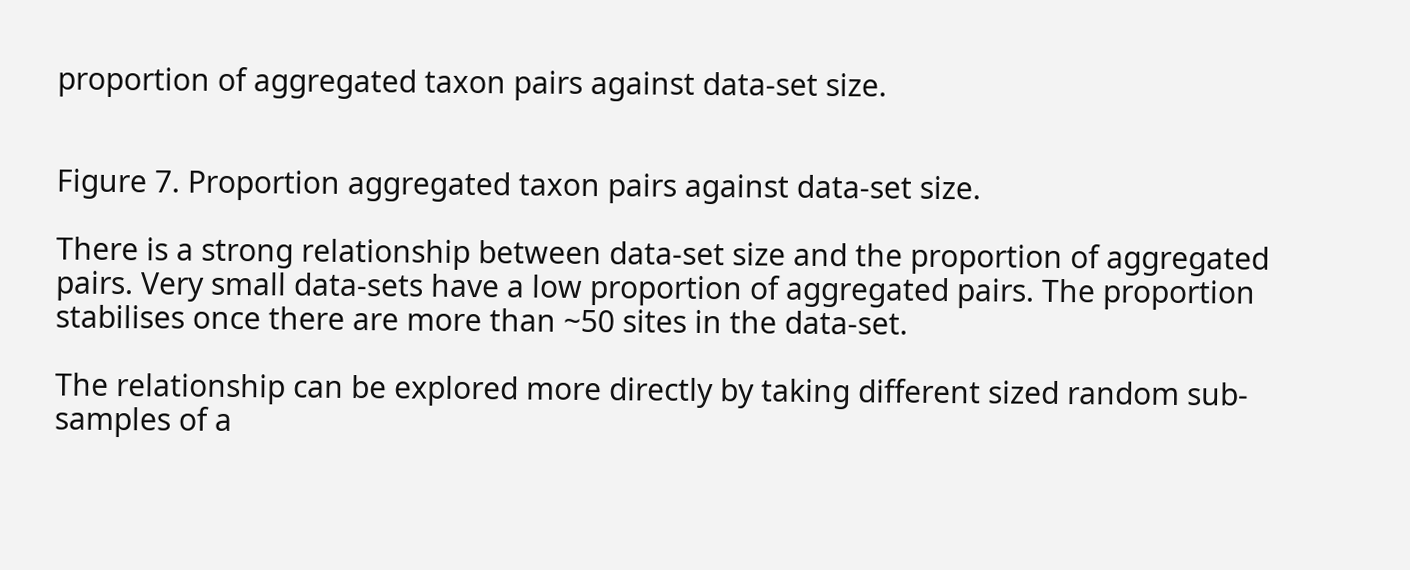proportion of aggregated taxon pairs against data-set size.


Figure 7. Proportion aggregated taxon pairs against data-set size.

There is a strong relationship between data-set size and the proportion of aggregated pairs. Very small data-sets have a low proportion of aggregated pairs. The proportion stabilises once there are more than ~50 sites in the data-set.

The relationship can be explored more directly by taking different sized random sub-samples of a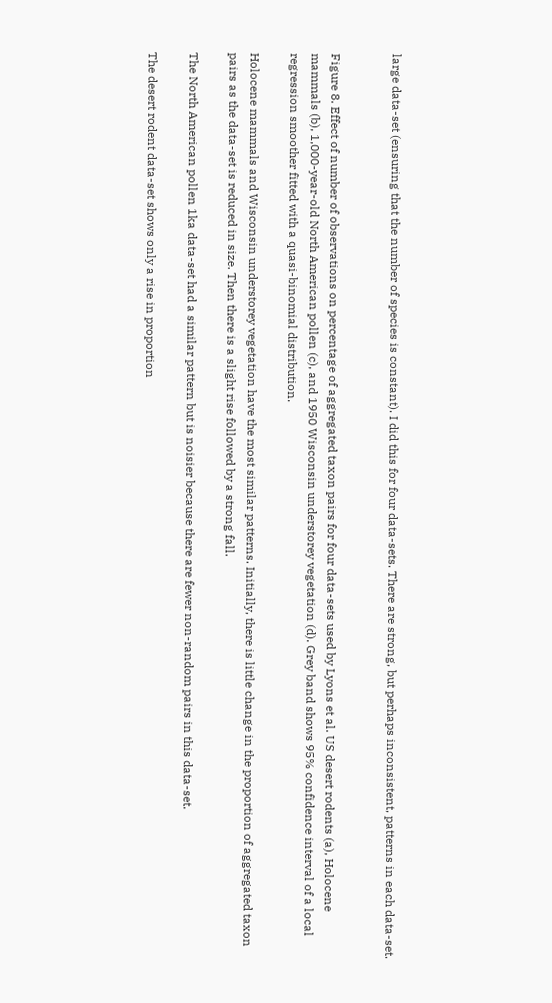large data-set (ensuring that the number of species is constant). I did this for four data-sets. There are strong, but perhaps inconsistent, patterns in each data-set.


Figure 8. Effect of number of observations on percentage of aggregated taxon pairs for four data-sets used by Lyons et al. US desert rodents (a), Holocene mammals (b), 1,000-year-old North American pollen (c), and 1950 Wisconsin understorey vegetation (d). Grey band shows 95% confidence interval of a local regression smoother fitted with a quasi-binomial distribution.

Holocene mammals and Wisconsin understorey vegetation have the most similar patterns. Initially, there is little change in the proportion of aggregated taxon pairs as the data-set is reduced in size. Then there is a slight rise followed by a strong fall.

The North American pollen 1ka data-set had a similar pattern but is noisier because there are fewer non-random pairs in this data-set.

The desert rodent data-set shows only a rise in proportion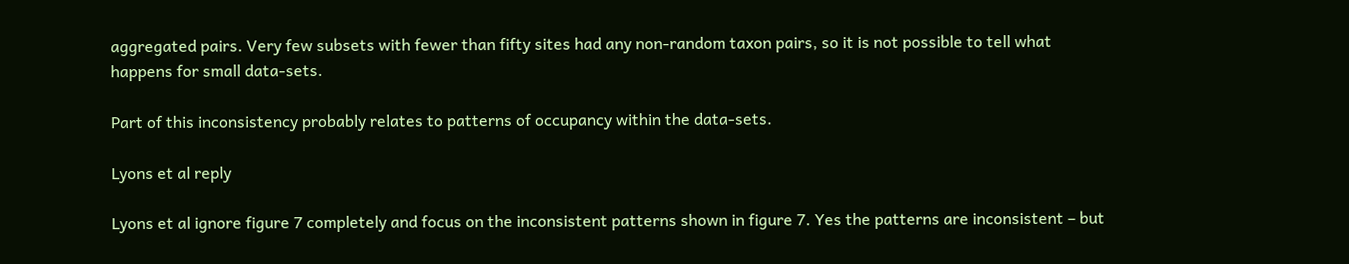aggregated pairs. Very few subsets with fewer than fifty sites had any non-random taxon pairs, so it is not possible to tell what happens for small data-sets.

Part of this inconsistency probably relates to patterns of occupancy within the data-sets.

Lyons et al reply

Lyons et al ignore figure 7 completely and focus on the inconsistent patterns shown in figure 7. Yes the patterns are inconsistent – but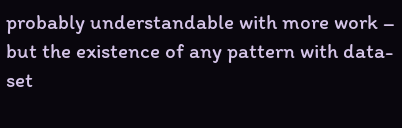probably understandable with more work – but the existence of any pattern with data-set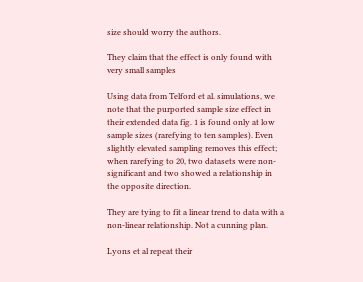size should worry the authors.

They claim that the effect is only found with very small samples

Using data from Telford et al. simulations, we note that the purported sample size effect in their extended data fig. 1 is found only at low sample sizes (rarefying to ten samples). Even slightly elevated sampling removes this effect; when rarefying to 20, two datasets were non-significant and two showed a relationship in the opposite direction.

They are tying to fit a linear trend to data with a non-linear relationship. Not a cunning plan.

Lyons et al repeat their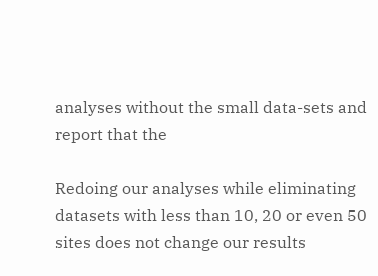analyses without the small data-sets and report that the

Redoing our analyses while eliminating datasets with less than 10, 20 or even 50 sites does not change our results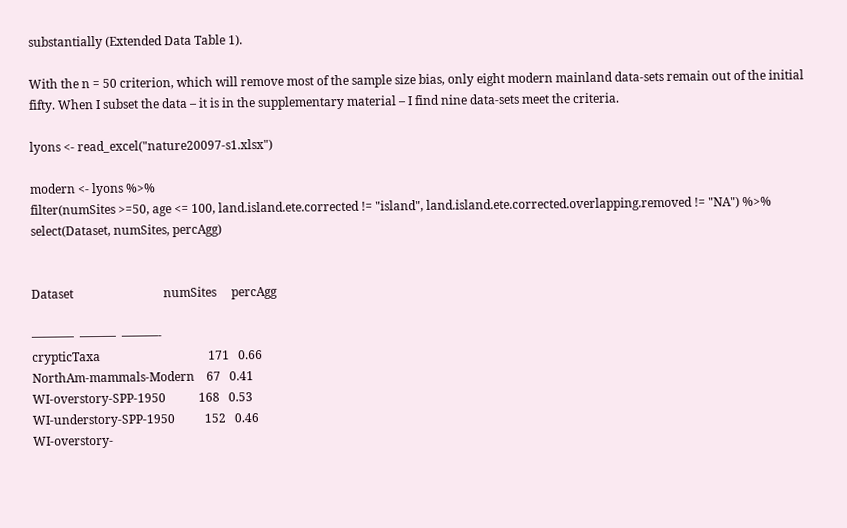substantially (Extended Data Table 1).

With the n = 50 criterion, which will remove most of the sample size bias, only eight modern mainland data-sets remain out of the initial fifty. When I subset the data – it is in the supplementary material – I find nine data-sets meet the criteria.

lyons <- read_excel("nature20097-s1.xlsx")

modern <- lyons %>%
filter(numSites >=50, age <= 100, land.island.ete.corrected != "island", land.island.ete.corrected.overlapping.removed != "NA") %>%
select(Dataset, numSites, percAgg)


Dataset                              numSites     percAgg

———–  ———  ———-
crypticTaxa                                    171   0.66
NorthAm-mammals-Modern    67   0.41
WI-overstory-SPP-1950           168   0.53
WI-understory-SPP-1950          152   0.46
WI-overstory-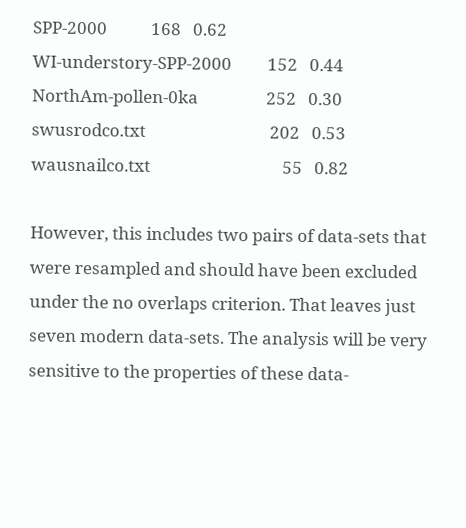SPP-2000           168   0.62
WI-understory-SPP-2000         152   0.44
NorthAm-pollen-0ka                 252   0.30
swusrodco.txt                               202   0.53
wausnailco.txt                                 55   0.82

However, this includes two pairs of data-sets that were resampled and should have been excluded under the no overlaps criterion. That leaves just seven modern data-sets. The analysis will be very sensitive to the properties of these data-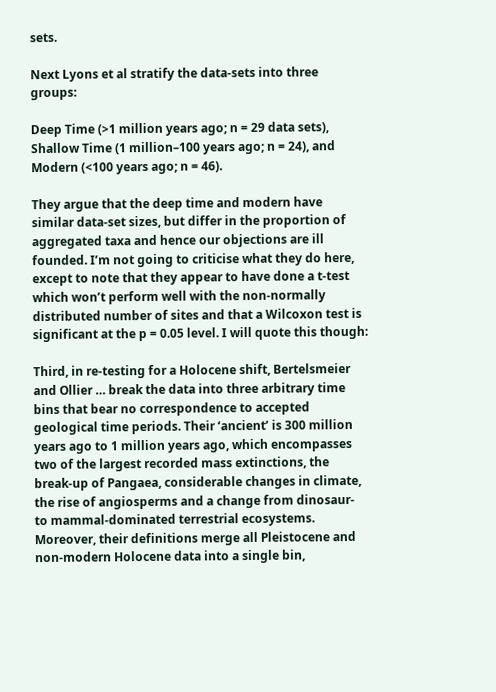sets.

Next Lyons et al stratify the data-sets into three groups:

Deep Time (>1 million years ago; n = 29 data sets), Shallow Time (1 million–100 years ago; n = 24), and Modern (<100 years ago; n = 46).

They argue that the deep time and modern have similar data-set sizes, but differ in the proportion of aggregated taxa and hence our objections are ill founded. I’m not going to criticise what they do here, except to note that they appear to have done a t-test which won’t perform well with the non-normally distributed number of sites and that a Wilcoxon test is significant at the p = 0.05 level. I will quote this though:

Third, in re-testing for a Holocene shift, Bertelsmeier and Ollier … break the data into three arbitrary time bins that bear no correspondence to accepted geological time periods. Their ‘ancient’ is 300 million years ago to 1 million years ago, which encompasses two of the largest recorded mass extinctions, the break-up of Pangaea, considerable changes in climate, the rise of angiosperms and a change from dinosaur- to mammal-dominated terrestrial ecosystems. Moreover, their definitions merge all Pleistocene and non-modern Holocene data into a single bin,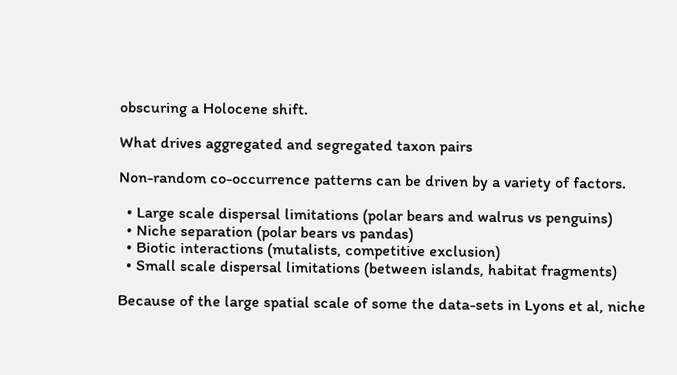obscuring a Holocene shift.

What drives aggregated and segregated taxon pairs

Non-random co-occurrence patterns can be driven by a variety of factors.

  • Large scale dispersal limitations (polar bears and walrus vs penguins)
  • Niche separation (polar bears vs pandas)
  • Biotic interactions (mutalists, competitive exclusion)
  • Small scale dispersal limitations (between islands, habitat fragments)

Because of the large spatial scale of some the data-sets in Lyons et al, niche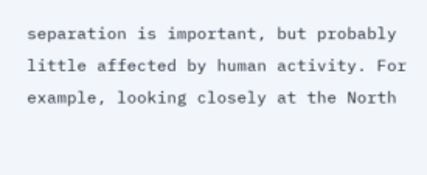separation is important, but probably little affected by human activity. For example, looking closely at the North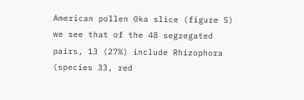American pollen 0ka slice (figure 5) we see that of the 48 segregated pairs, 13 (27%) include Rhizophora (species 33, red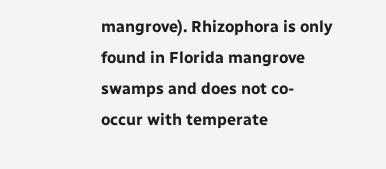mangrove). Rhizophora is only found in Florida mangrove swamps and does not co-occur with temperate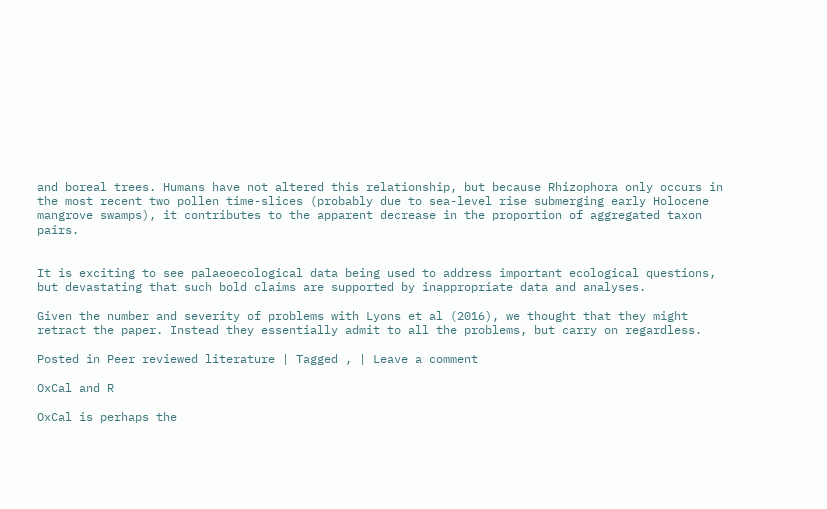and boreal trees. Humans have not altered this relationship, but because Rhizophora only occurs in the most recent two pollen time-slices (probably due to sea-level rise submerging early Holocene mangrove swamps), it contributes to the apparent decrease in the proportion of aggregated taxon pairs.


It is exciting to see palaeoecological data being used to address important ecological questions, but devastating that such bold claims are supported by inappropriate data and analyses.

Given the number and severity of problems with Lyons et al (2016), we thought that they might retract the paper. Instead they essentially admit to all the problems, but carry on regardless.

Posted in Peer reviewed literature | Tagged , | Leave a comment

OxCal and R

OxCal is perhaps the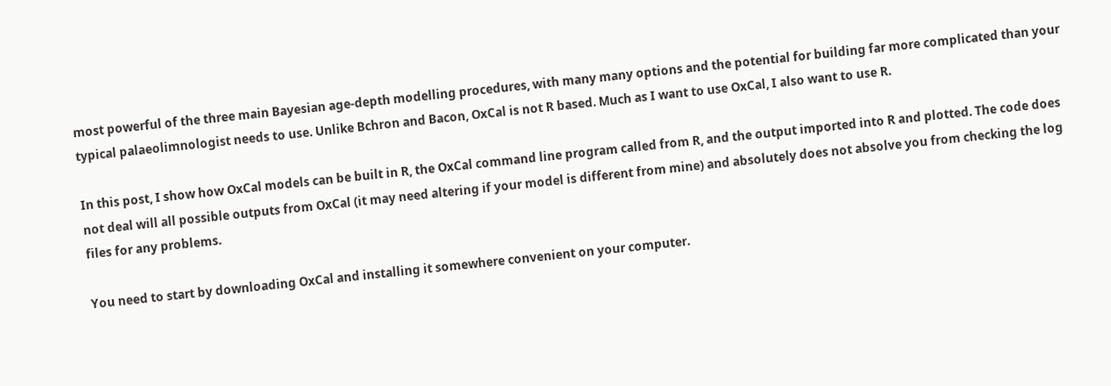most powerful of the three main Bayesian age-depth modelling procedures, with many many options and the potential for building far more complicated than your typical palaeolimnologist needs to use. Unlike Bchron and Bacon, OxCal is not R based. Much as I want to use OxCal, I also want to use R.

In this post, I show how OxCal models can be built in R, the OxCal command line program called from R, and the output imported into R and plotted. The code does not deal will all possible outputs from OxCal (it may need altering if your model is different from mine) and absolutely does not absolve you from checking the log files for any problems.

You need to start by downloading OxCal and installing it somewhere convenient on your computer.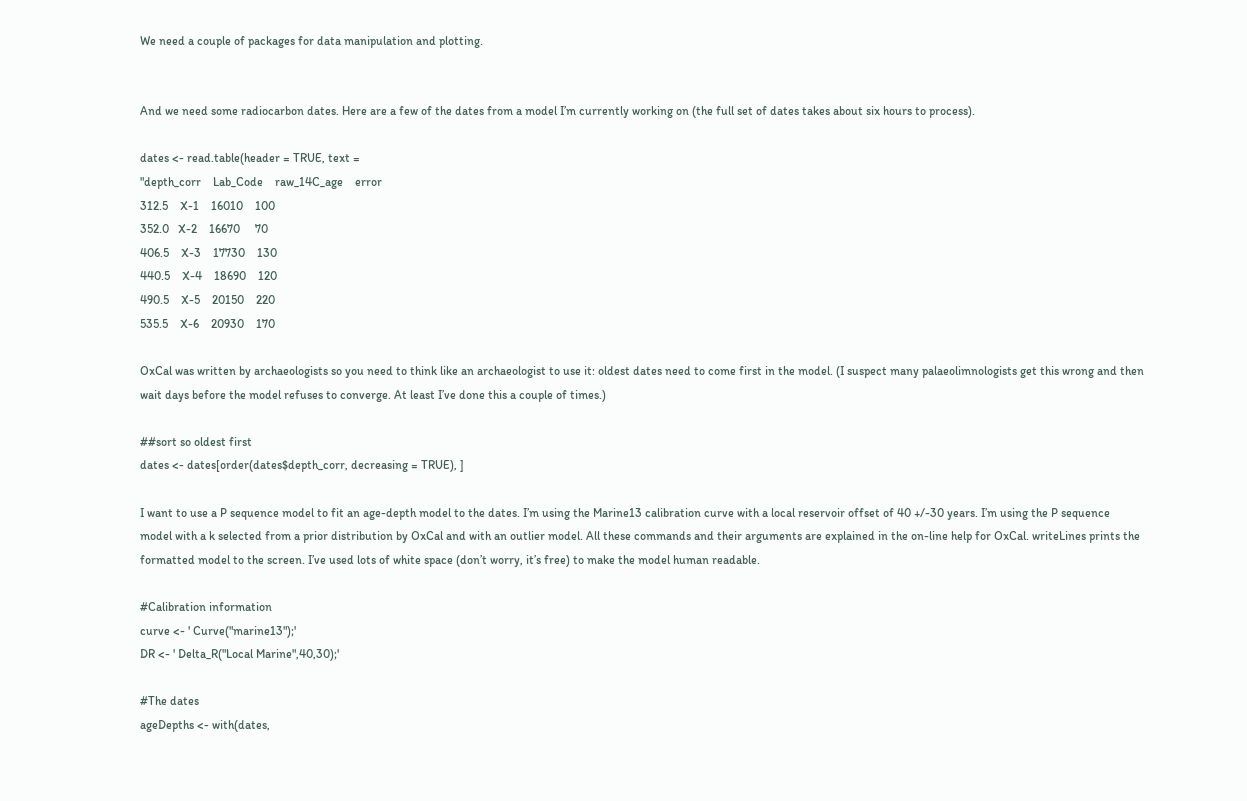We need a couple of packages for data manipulation and plotting.


And we need some radiocarbon dates. Here are a few of the dates from a model I’m currently working on (the full set of dates takes about six hours to process).

dates <- read.table(header = TRUE, text =
"depth_corr    Lab_Code    raw_14C_age    error
312.5    X-1    16010    100
352.0   X-2    16670     70
406.5    X-3    17730    130
440.5    X-4    18690    120
490.5    X-5    20150    220
535.5    X-6    20930    170

OxCal was written by archaeologists so you need to think like an archaeologist to use it: oldest dates need to come first in the model. (I suspect many palaeolimnologists get this wrong and then wait days before the model refuses to converge. At least I’ve done this a couple of times.)

##sort so oldest first
dates <- dates[order(dates$depth_corr, decreasing = TRUE), ]

I want to use a P sequence model to fit an age-depth model to the dates. I’m using the Marine13 calibration curve with a local reservoir offset of 40 +/-30 years. I’m using the P sequence model with a k selected from a prior distribution by OxCal and with an outlier model. All these commands and their arguments are explained in the on-line help for OxCal. writeLines prints the formatted model to the screen. I’ve used lots of white space (don’t worry, it’s free) to make the model human readable.

#Calibration information
curve <- ' Curve("marine13");'
DR <- ' Delta_R("Local Marine",40,30);'

#The dates
ageDepths <- with(dates,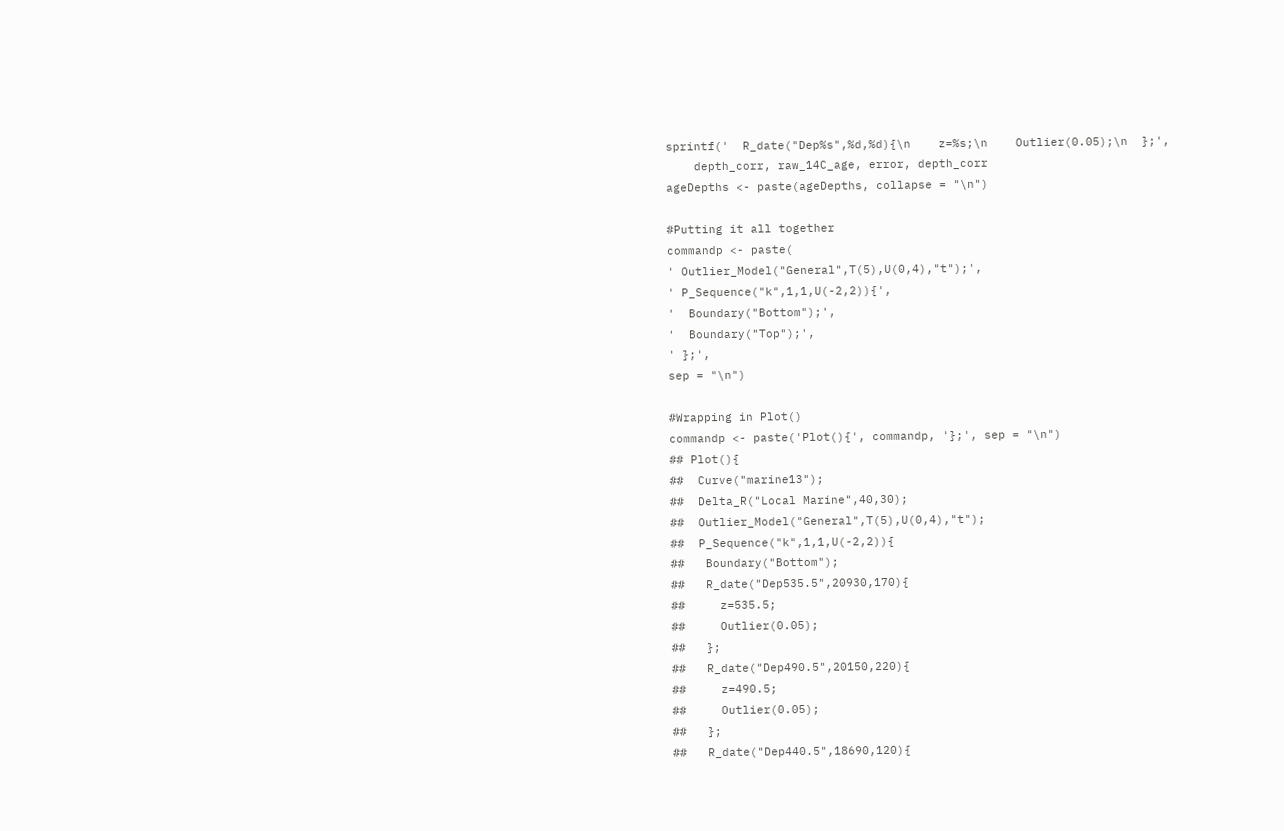sprintf('  R_date("Dep%s",%d,%d){\n    z=%s;\n    Outlier(0.05);\n  };',
    depth_corr, raw_14C_age, error, depth_corr
ageDepths <- paste(ageDepths, collapse = "\n")

#Putting it all together
commandp <- paste(
' Outlier_Model("General",T(5),U(0,4),"t");',
' P_Sequence("k",1,1,U(-2,2)){',
'  Boundary("Bottom");',
'  Boundary("Top");',
' };',
sep = "\n")

#Wrapping in Plot()
commandp <- paste('Plot(){', commandp, '};', sep = "\n")
## Plot(){
##  Curve("marine13");
##  Delta_R("Local Marine",40,30);
##  Outlier_Model("General",T(5),U(0,4),"t");
##  P_Sequence("k",1,1,U(-2,2)){
##   Boundary("Bottom");
##   R_date("Dep535.5",20930,170){
##     z=535.5;
##     Outlier(0.05);
##   };
##   R_date("Dep490.5",20150,220){
##     z=490.5;
##     Outlier(0.05);
##   };
##   R_date("Dep440.5",18690,120){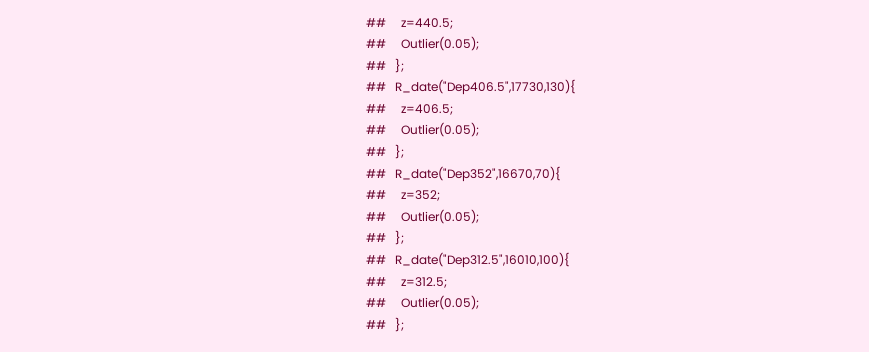##     z=440.5;
##     Outlier(0.05);
##   };
##   R_date("Dep406.5",17730,130){
##     z=406.5;
##     Outlier(0.05);
##   };
##   R_date("Dep352",16670,70){
##     z=352;
##     Outlier(0.05);
##   };
##   R_date("Dep312.5",16010,100){
##     z=312.5;
##     Outlier(0.05);
##   };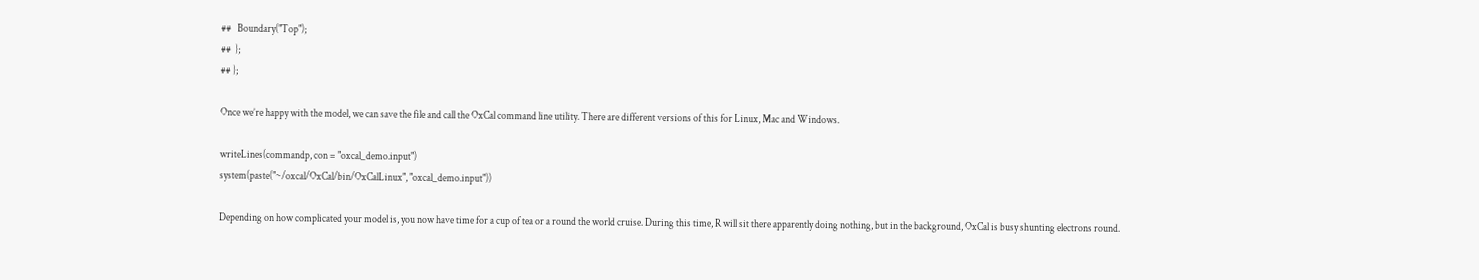##   Boundary("Top");
##  };
## };

Once we’re happy with the model, we can save the file and call the OxCal command line utility. There are different versions of this for Linux, Mac and Windows.

writeLines(commandp, con = "oxcal_demo.input")
system(paste("~/oxcal/OxCal/bin/OxCalLinux", "oxcal_demo.input"))

Depending on how complicated your model is, you now have time for a cup of tea or a round the world cruise. During this time, R will sit there apparently doing nothing, but in the background, OxCal is busy shunting electrons round.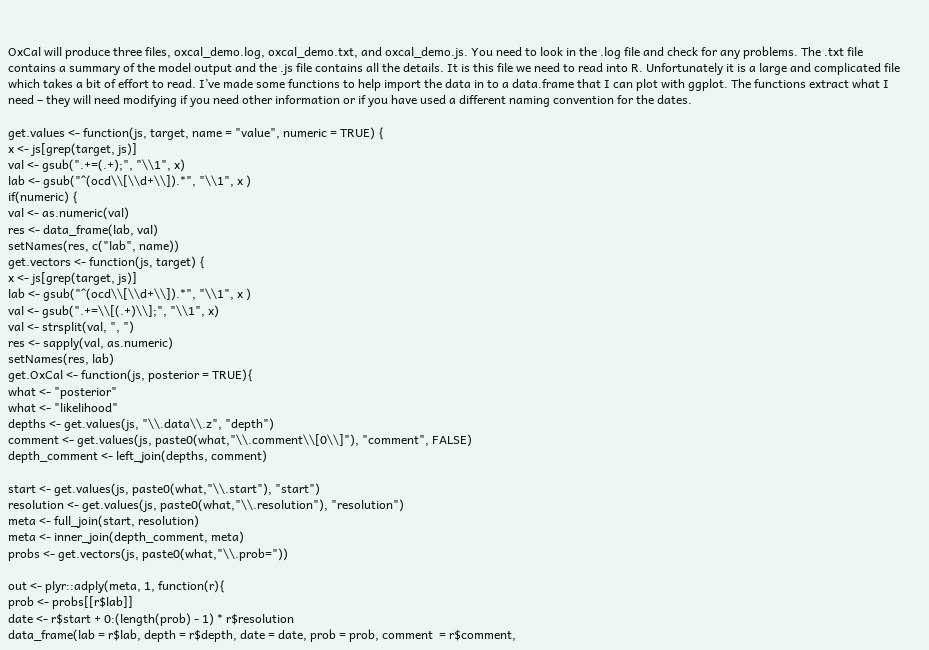OxCal will produce three files, oxcal_demo.log, oxcal_demo.txt, and oxcal_demo.js. You need to look in the .log file and check for any problems. The .txt file contains a summary of the model output and the .js file contains all the details. It is this file we need to read into R. Unfortunately it is a large and complicated file which takes a bit of effort to read. I’ve made some functions to help import the data in to a data.frame that I can plot with ggplot. The functions extract what I need – they will need modifying if you need other information or if you have used a different naming convention for the dates.

get.values <- function(js, target, name = "value", numeric = TRUE) {
x <- js[grep(target, js)]
val <- gsub(".+=(.+);", "\\1", x)
lab <- gsub("^(ocd\\[\\d+\\]).*", "\\1", x )
if(numeric) {
val <- as.numeric(val)
res <- data_frame(lab, val)
setNames(res, c("lab", name))
get.vectors <- function(js, target) {
x <- js[grep(target, js)]
lab <- gsub("^(ocd\\[\\d+\\]).*", "\\1", x )
val <- gsub(".+=\\[(.+)\\];", "\\1", x)
val <- strsplit(val, ", ")
res <- sapply(val, as.numeric)
setNames(res, lab)
get.OxCal <- function(js, posterior = TRUE){
what <- "posterior"
what <- "likelihood"
depths <- get.values(js, "\\.data\\.z", "depth")
comment <- get.values(js, paste0(what,"\\.comment\\[0\\]"), "comment", FALSE)
depth_comment <- left_join(depths, comment)

start <- get.values(js, paste0(what,"\\.start"), "start")
resolution <- get.values(js, paste0(what,"\\.resolution"), "resolution")
meta <- full_join(start, resolution)
meta <- inner_join(depth_comment, meta)
probs <- get.vectors(js, paste0(what,"\\.prob="))

out <- plyr::adply(meta, 1, function(r){
prob <- probs[[r$lab]]
date <- r$start + 0:(length(prob) - 1) * r$resolution
data_frame(lab = r$lab, depth = r$depth, date = date, prob = prob, comment  = r$comment,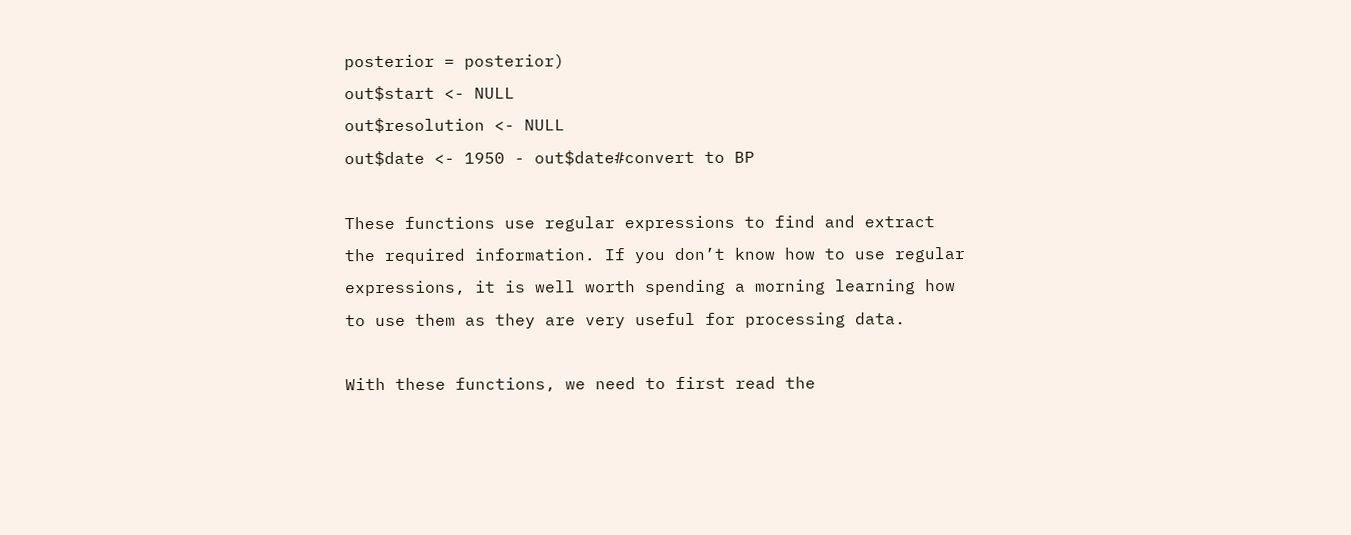posterior = posterior)
out$start <- NULL
out$resolution <- NULL
out$date <- 1950 - out$date#convert to BP

These functions use regular expressions to find and extract the required information. If you don’t know how to use regular expressions, it is well worth spending a morning learning how to use them as they are very useful for processing data.

With these functions, we need to first read the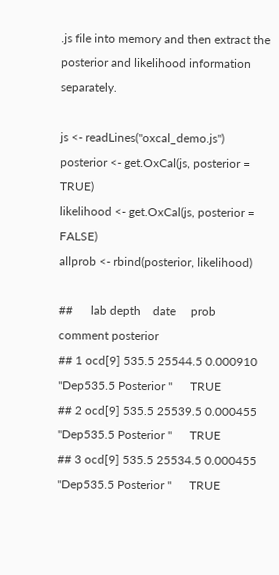.js file into memory and then extract the posterior and likelihood information separately.

js <- readLines("oxcal_demo.js")
posterior <- get.OxCal(js, posterior = TRUE)
likelihood <- get.OxCal(js, posterior = FALSE)
allprob <- rbind(posterior, likelihood)

##      lab depth    date     prob               comment posterior
## 1 ocd[9] 535.5 25544.5 0.000910 "Dep535.5 Posterior "      TRUE
## 2 ocd[9] 535.5 25539.5 0.000455 "Dep535.5 Posterior "      TRUE
## 3 ocd[9] 535.5 25534.5 0.000455 "Dep535.5 Posterior "      TRUE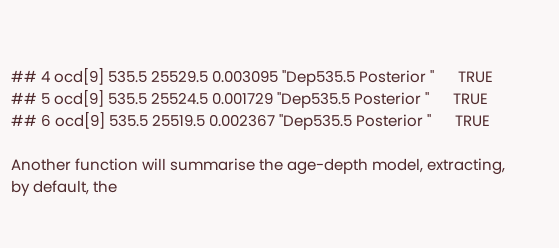## 4 ocd[9] 535.5 25529.5 0.003095 "Dep535.5 Posterior "      TRUE
## 5 ocd[9] 535.5 25524.5 0.001729 "Dep535.5 Posterior "      TRUE
## 6 ocd[9] 535.5 25519.5 0.002367 "Dep535.5 Posterior "      TRUE

Another function will summarise the age-depth model, extracting, by default, the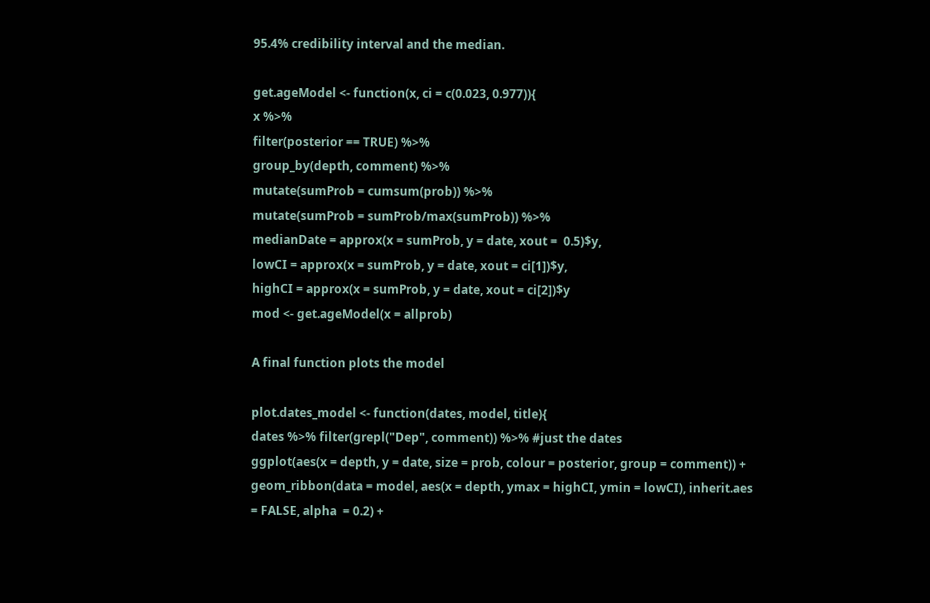95.4% credibility interval and the median.

get.ageModel <- function(x, ci = c(0.023, 0.977)){
x %>%
filter(posterior == TRUE) %>%
group_by(depth, comment) %>%
mutate(sumProb = cumsum(prob)) %>%
mutate(sumProb = sumProb/max(sumProb)) %>%
medianDate = approx(x = sumProb, y = date, xout =  0.5)$y,
lowCI = approx(x = sumProb, y = date, xout = ci[1])$y,
highCI = approx(x = sumProb, y = date, xout = ci[2])$y
mod <- get.ageModel(x = allprob)

A final function plots the model

plot.dates_model <- function(dates, model, title){
dates %>% filter(grepl("Dep", comment)) %>% #just the dates
ggplot(aes(x = depth, y = date, size = prob, colour = posterior, group = comment)) +
geom_ribbon(data = model, aes(x = depth, ymax = highCI, ymin = lowCI), inherit.aes = FALSE, alpha  = 0.2) +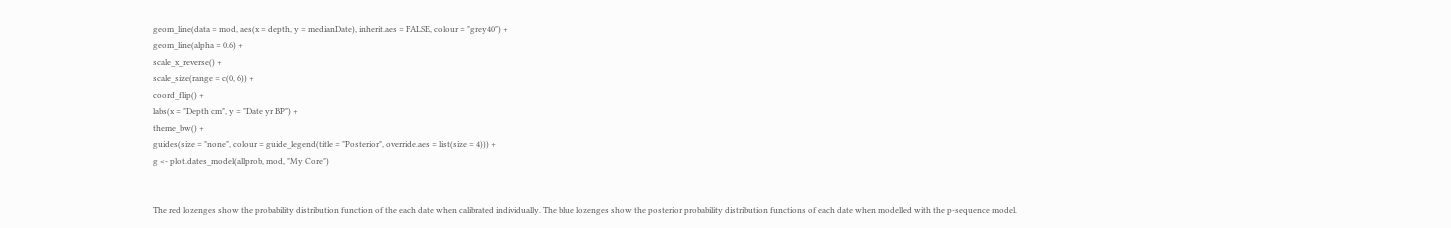geom_line(data = mod, aes(x = depth, y = medianDate), inherit.aes = FALSE, colour = "grey40") +
geom_line(alpha = 0.6) +
scale_x_reverse() +
scale_size(range = c(0, 6)) +
coord_flip() +
labs(x = "Depth cm", y = "Date yr BP") +
theme_bw() +
guides(size = "none", colour = guide_legend(title = "Posterior", override.aes = list(size = 4))) +
g <- plot.dates_model(allprob, mod, "My Core")


The red lozenges show the probability distribution function of the each date when calibrated individually. The blue lozenges show the posterior probability distribution functions of each date when modelled with the p-sequence model.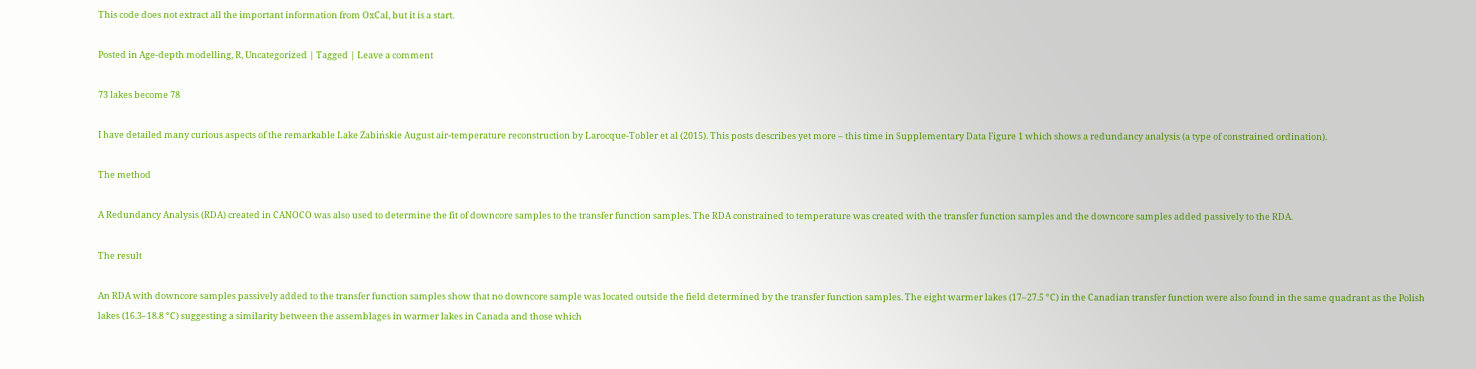This code does not extract all the important information from OxCal, but it is a start.

Posted in Age-depth modelling, R, Uncategorized | Tagged | Leave a comment

73 lakes become 78

I have detailed many curious aspects of the remarkable Lake Żabińskie August air-temperature reconstruction by Larocque-Tobler et al (2015). This posts describes yet more – this time in Supplementary Data Figure 1 which shows a redundancy analysis (a type of constrained ordination).

The method

A Redundancy Analysis (RDA) created in CANOCO was also used to determine the fit of downcore samples to the transfer function samples. The RDA constrained to temperature was created with the transfer function samples and the downcore samples added passively to the RDA.

The result

An RDA with downcore samples passively added to the transfer function samples show that no downcore sample was located outside the field determined by the transfer function samples. The eight warmer lakes (17–27.5 °C) in the Canadian transfer function were also found in the same quadrant as the Polish lakes (16.3–18.8 °C) suggesting a similarity between the assemblages in warmer lakes in Canada and those which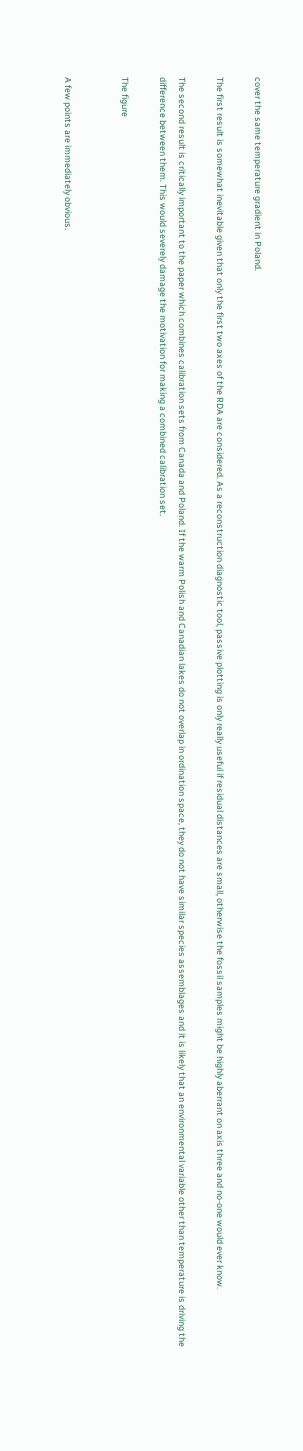cover the same temperature gradient in Poland.

The first result is somewhat inevitable given that only the first two axes of the RDA are considered. As a reconstruction diagnostic tool, passive plotting is only really useful if residual distances are small, otherwise the fossil samples might be highly aberrant on axis three and no-one would ever know.

The second result is critically important to the paper which combines calibration sets from Canada and Poland. If the warm Polish and Canadian lakes do not overlap in ordination space, they do not have similar species assemblages and it is likely that an environmental variable other than temperature is driving the difference between them. This would severely damage the motivation for making a combined calibration set.

The figure


A few points are immediately obvious.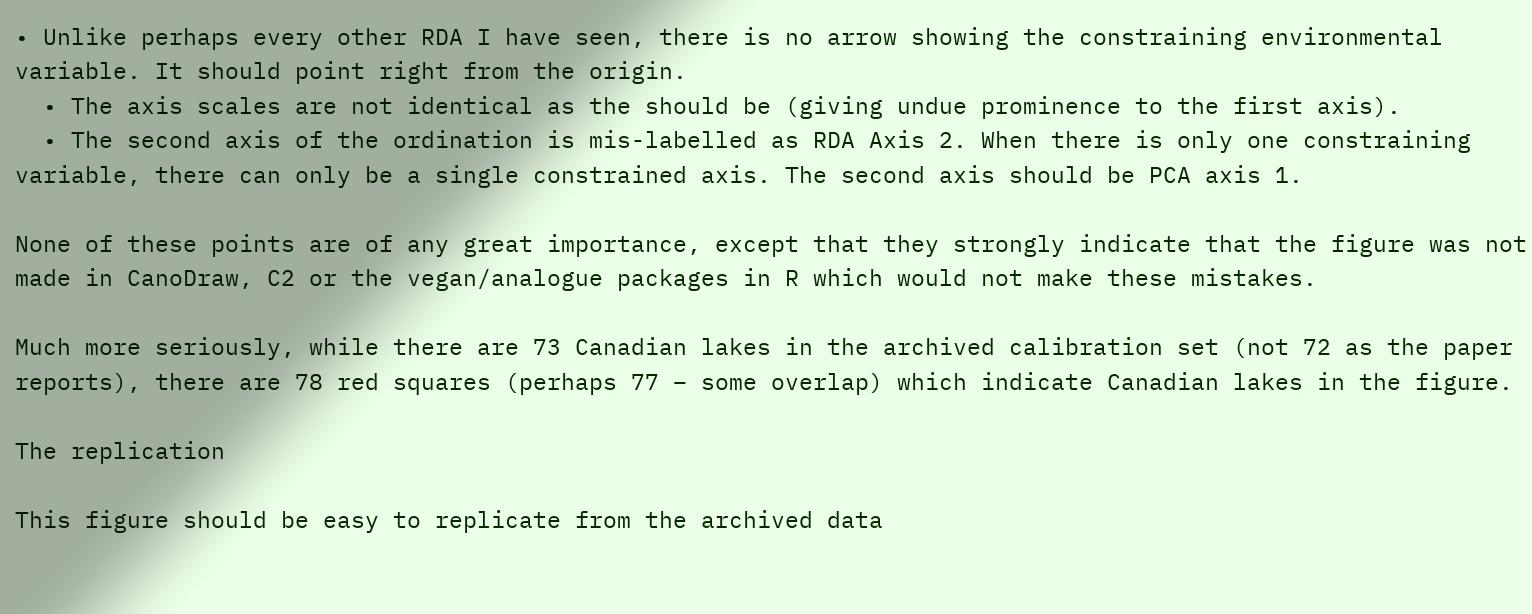• Unlike perhaps every other RDA I have seen, there is no arrow showing the constraining environmental variable. It should point right from the origin.
  • The axis scales are not identical as the should be (giving undue prominence to the first axis).
  • The second axis of the ordination is mis-labelled as RDA Axis 2. When there is only one constraining variable, there can only be a single constrained axis. The second axis should be PCA axis 1.

None of these points are of any great importance, except that they strongly indicate that the figure was not made in CanoDraw, C2 or the vegan/analogue packages in R which would not make these mistakes.

Much more seriously, while there are 73 Canadian lakes in the archived calibration set (not 72 as the paper reports), there are 78 red squares (perhaps 77 – some overlap) which indicate Canadian lakes in the figure.

The replication

This figure should be easy to replicate from the archived data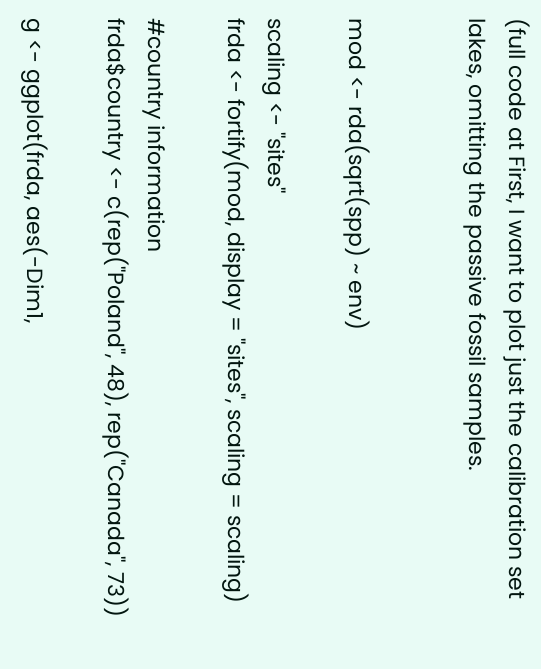(full code at First, I want to plot just the calibration set lakes, omitting the passive fossil samples.


mod <- rda(sqrt(spp) ~ env)

scaling <- "sites"
frda <- fortify(mod, display = "sites", scaling = scaling)

#country information
frda$country <- c(rep("Poland", 48), rep("Canada", 73))

g <- ggplot(frda, aes(-Dim1,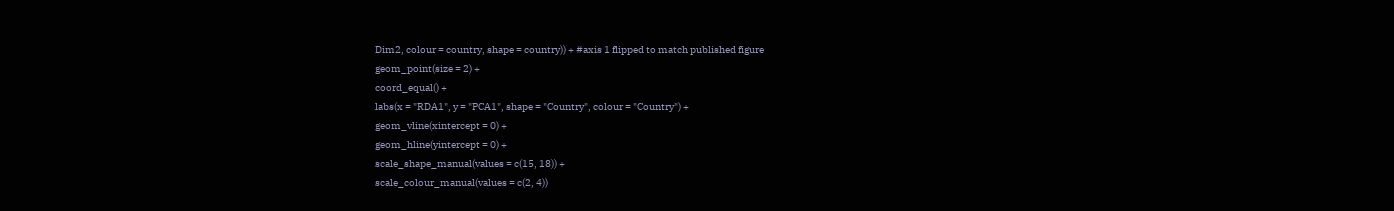Dim2, colour = country, shape = country)) + #axis 1 flipped to match published figure
geom_point(size = 2) +
coord_equal() +
labs(x = "RDA1", y = "PCA1", shape = "Country", colour = "Country") +
geom_vline(xintercept = 0) +
geom_hline(yintercept = 0) +
scale_shape_manual(values = c(15, 18)) +
scale_colour_manual(values = c(2, 4))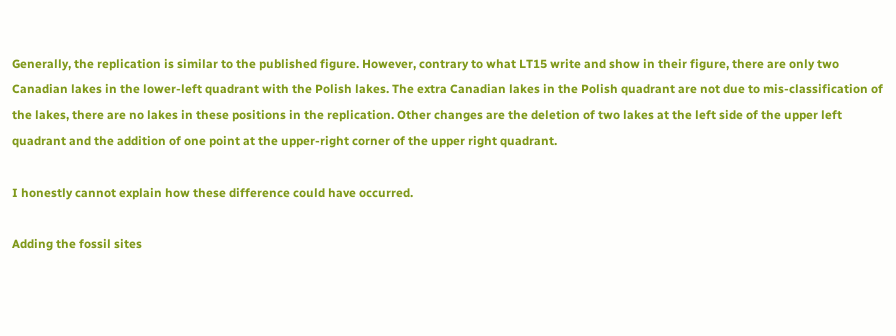Generally, the replication is similar to the published figure. However, contrary to what LT15 write and show in their figure, there are only two Canadian lakes in the lower-left quadrant with the Polish lakes. The extra Canadian lakes in the Polish quadrant are not due to mis-classification of the lakes, there are no lakes in these positions in the replication. Other changes are the deletion of two lakes at the left side of the upper left quadrant and the addition of one point at the upper-right corner of the upper right quadrant.

I honestly cannot explain how these difference could have occurred.

Adding the fossil sites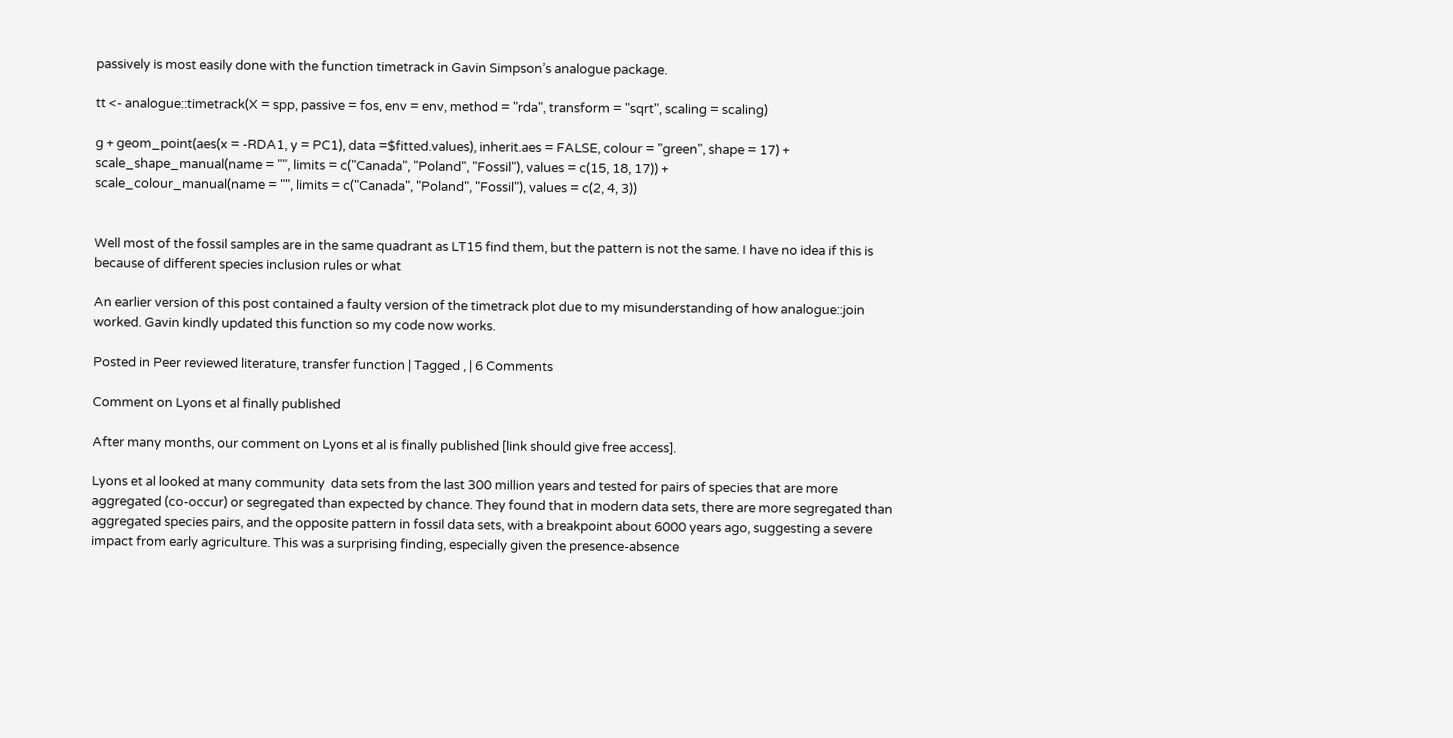passively is most easily done with the function timetrack in Gavin Simpson’s analogue package.

tt <- analogue::timetrack(X = spp, passive = fos, env = env, method = "rda", transform = "sqrt", scaling = scaling)

g + geom_point(aes(x = -RDA1, y = PC1), data =$fitted.values), inherit.aes = FALSE, colour = "green", shape = 17) +
scale_shape_manual(name = "", limits = c("Canada", "Poland", "Fossil"), values = c(15, 18, 17)) +
scale_colour_manual(name = "", limits = c("Canada", "Poland", "Fossil"), values = c(2, 4, 3))


Well most of the fossil samples are in the same quadrant as LT15 find them, but the pattern is not the same. I have no idea if this is because of different species inclusion rules or what

An earlier version of this post contained a faulty version of the timetrack plot due to my misunderstanding of how analogue::join worked. Gavin kindly updated this function so my code now works.

Posted in Peer reviewed literature, transfer function | Tagged , | 6 Comments

Comment on Lyons et al finally published

After many months, our comment on Lyons et al is finally published [link should give free access].

Lyons et al looked at many community  data sets from the last 300 million years and tested for pairs of species that are more aggregated (co-occur) or segregated than expected by chance. They found that in modern data sets, there are more segregated than aggregated species pairs, and the opposite pattern in fossil data sets, with a breakpoint about 6000 years ago, suggesting a severe impact from early agriculture. This was a surprising finding, especially given the presence-absence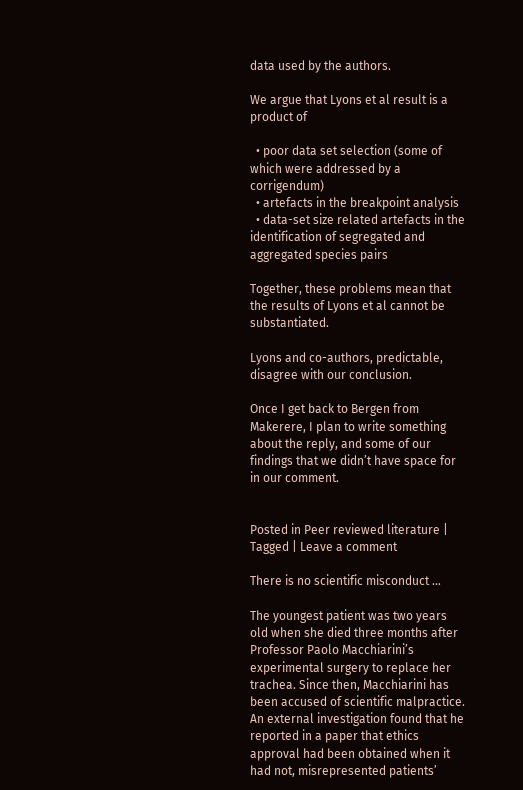data used by the authors.

We argue that Lyons et al result is a product of

  • poor data set selection (some of which were addressed by a corrigendum)
  • artefacts in the breakpoint analysis
  • data-set size related artefacts in the identification of segregated and aggregated species pairs

Together, these problems mean that the results of Lyons et al cannot be substantiated.

Lyons and co-authors, predictable, disagree with our conclusion.

Once I get back to Bergen from Makerere, I plan to write something about the reply, and some of our findings that we didn’t have space for in our comment.


Posted in Peer reviewed literature | Tagged | Leave a comment

There is no scientific misconduct …

The youngest patient was two years old when she died three months after Professor Paolo Macchiarini’s experimental surgery to replace her trachea. Since then, Macchiarini has been accused of scientific malpractice. An external investigation found that he reported in a paper that ethics approval had been obtained when it had not, misrepresented patients’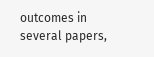outcomes in several papers,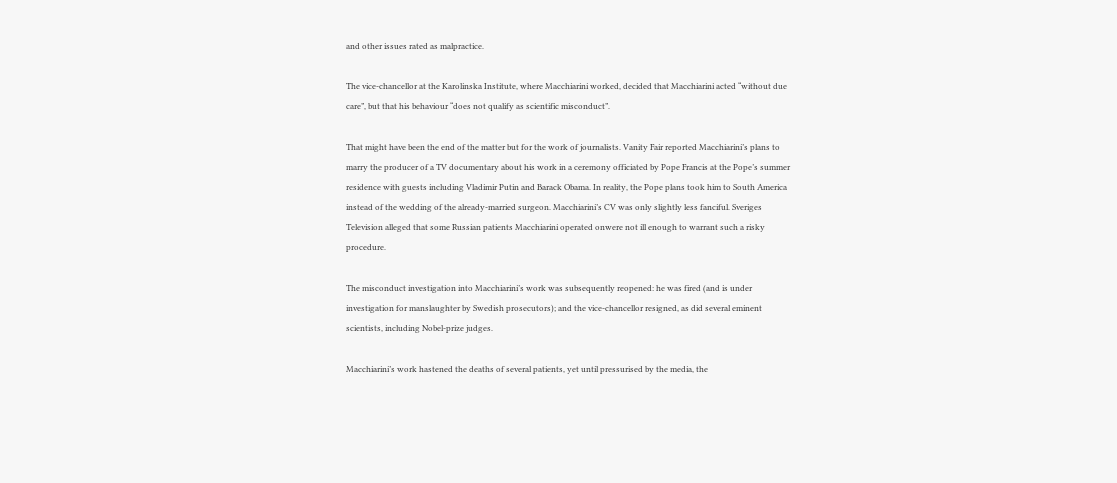and other issues rated as malpractice.

The vice-chancellor at the Karolinska Institute, where Macchiarini worked, decided that Macchiarini acted “without due care”, but that his behaviour “does not qualify as scientific misconduct”.

That might have been the end of the matter but for the work of journalists. Vanity Fair reported Macchiarini’s plans to marry the producer of a TV documentary about his work in a ceremony officiated by Pope Francis at the Pope’s summer residence with guests including Vladimir Putin and Barack Obama. In reality, the Pope plans took him to South America instead of the wedding of the already-married surgeon. Macchiarini’s CV was only slightly less fanciful. Sveriges Television alleged that some Russian patients Macchiarini operated onwere not ill enough to warrant such a risky procedure.

The misconduct investigation into Macchiarini’s work was subsequently reopened: he was fired (and is under investigation for manslaughter by Swedish prosecutors); and the vice-chancellor resigned, as did several eminent scientists, including Nobel-prize judges.

Macchiarini’s work hastened the deaths of several patients, yet until pressurised by the media, the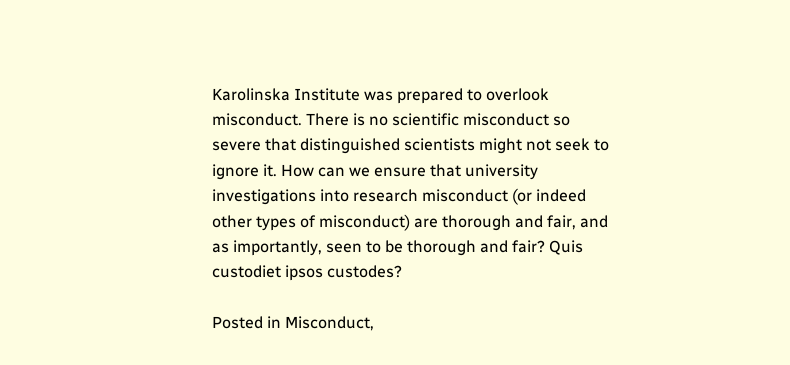Karolinska Institute was prepared to overlook misconduct. There is no scientific misconduct so severe that distinguished scientists might not seek to ignore it. How can we ensure that university investigations into research misconduct (or indeed other types of misconduct) are thorough and fair, and as importantly, seen to be thorough and fair? Quis custodiet ipsos custodes?

Posted in Misconduct,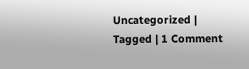Uncategorized | Tagged | 1 Comment